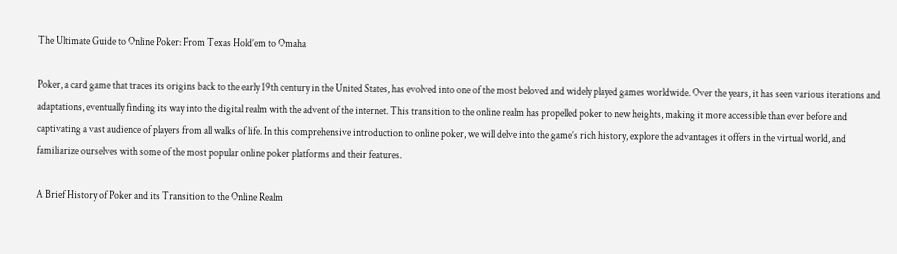The Ultimate Guide to Online Poker: From Texas Hold’em to Omaha

Poker, a card game that traces its origins back to the early 19th century in the United States, has evolved into one of the most beloved and widely played games worldwide. Over the years, it has seen various iterations and adaptations, eventually finding its way into the digital realm with the advent of the internet. This transition to the online realm has propelled poker to new heights, making it more accessible than ever before and captivating a vast audience of players from all walks of life. In this comprehensive introduction to online poker, we will delve into the game’s rich history, explore the advantages it offers in the virtual world, and familiarize ourselves with some of the most popular online poker platforms and their features.

A Brief History of Poker and its Transition to the Online Realm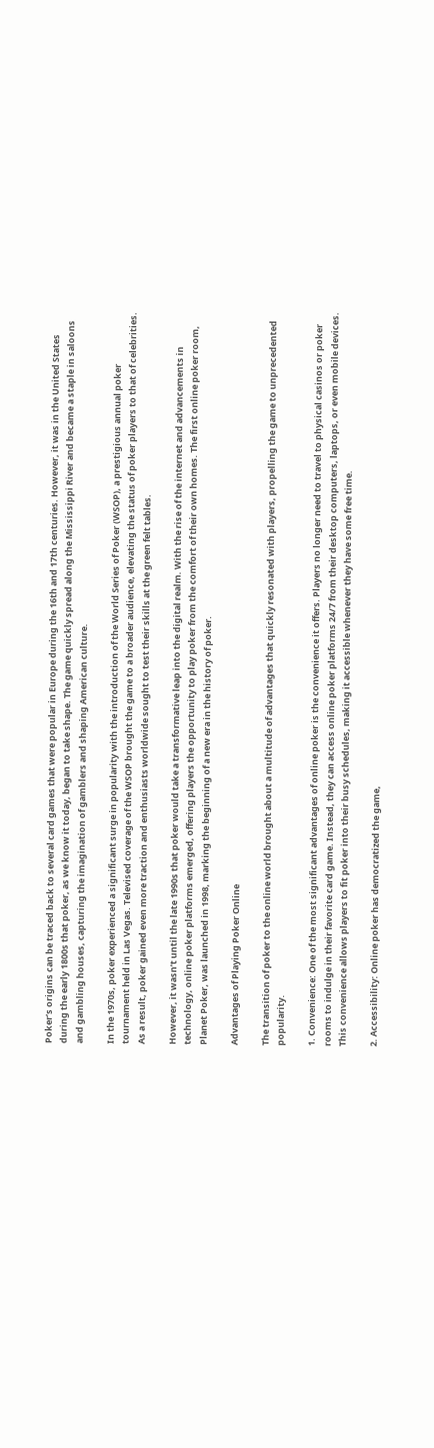Poker’s origins can be traced back to several card games that were popular in Europe during the 16th and 17th centuries. However, it was in the United States during the early 1800s that poker, as we know it today, began to take shape. The game quickly spread along the Mississippi River and became a staple in saloons and gambling houses, capturing the imagination of gamblers and shaping American culture.

In the 1970s, poker experienced a significant surge in popularity with the introduction of the World Series of Poker (WSOP), a prestigious annual poker tournament held in Las Vegas. Televised coverage of the WSOP brought the game to a broader audience, elevating the status of poker players to that of celebrities. As a result, poker gained even more traction and enthusiasts worldwide sought to test their skills at the green felt tables.

However, it wasn’t until the late 1990s that poker would take a transformative leap into the digital realm. With the rise of the internet and advancements in technology, online poker platforms emerged, offering players the opportunity to play poker from the comfort of their own homes. The first online poker room, Planet Poker, was launched in 1998, marking the beginning of a new era in the history of poker.

Advantages of Playing Poker Online

The transition of poker to the online world brought about a multitude of advantages that quickly resonated with players, propelling the game to unprecedented popularity.

1. Convenience: One of the most significant advantages of online poker is the convenience it offers. Players no longer need to travel to physical casinos or poker rooms to indulge in their favorite card game. Instead, they can access online poker platforms 24/7 from their desktop computers, laptops, or even mobile devices. This convenience allows players to fit poker into their busy schedules, making it accessible whenever they have some free time.

2. Accessibility: Online poker has democratized the game,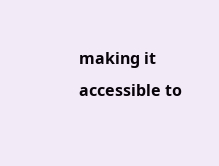making it accessible to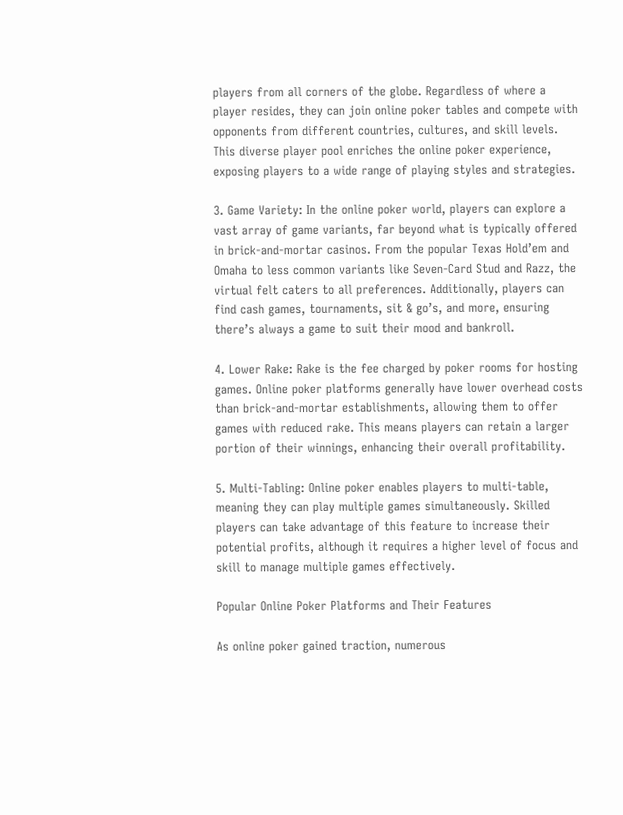players from all corners of the globe. Regardless of where a player resides, they can join online poker tables and compete with opponents from different countries, cultures, and skill levels. This diverse player pool enriches the online poker experience, exposing players to a wide range of playing styles and strategies.

3. Game Variety: In the online poker world, players can explore a vast array of game variants, far beyond what is typically offered in brick-and-mortar casinos. From the popular Texas Hold’em and Omaha to less common variants like Seven-Card Stud and Razz, the virtual felt caters to all preferences. Additionally, players can find cash games, tournaments, sit & go’s, and more, ensuring there’s always a game to suit their mood and bankroll.

4. Lower Rake: Rake is the fee charged by poker rooms for hosting games. Online poker platforms generally have lower overhead costs than brick-and-mortar establishments, allowing them to offer games with reduced rake. This means players can retain a larger portion of their winnings, enhancing their overall profitability.

5. Multi-Tabling: Online poker enables players to multi-table, meaning they can play multiple games simultaneously. Skilled players can take advantage of this feature to increase their potential profits, although it requires a higher level of focus and skill to manage multiple games effectively.

Popular Online Poker Platforms and Their Features

As online poker gained traction, numerous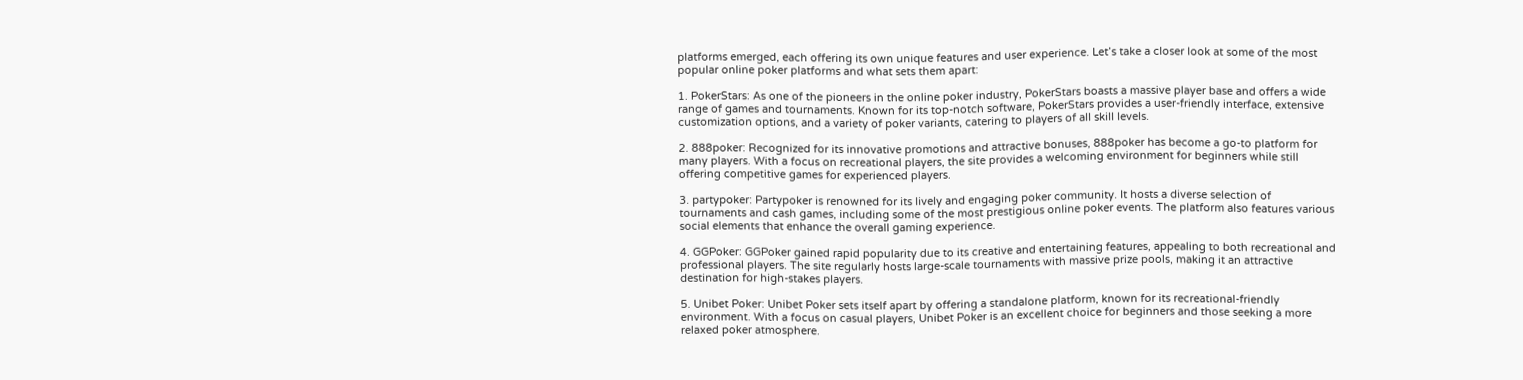platforms emerged, each offering its own unique features and user experience. Let’s take a closer look at some of the most popular online poker platforms and what sets them apart:

1. PokerStars: As one of the pioneers in the online poker industry, PokerStars boasts a massive player base and offers a wide range of games and tournaments. Known for its top-notch software, PokerStars provides a user-friendly interface, extensive customization options, and a variety of poker variants, catering to players of all skill levels.

2. 888poker: Recognized for its innovative promotions and attractive bonuses, 888poker has become a go-to platform for many players. With a focus on recreational players, the site provides a welcoming environment for beginners while still offering competitive games for experienced players.

3. partypoker: Partypoker is renowned for its lively and engaging poker community. It hosts a diverse selection of tournaments and cash games, including some of the most prestigious online poker events. The platform also features various social elements that enhance the overall gaming experience.

4. GGPoker: GGPoker gained rapid popularity due to its creative and entertaining features, appealing to both recreational and professional players. The site regularly hosts large-scale tournaments with massive prize pools, making it an attractive destination for high-stakes players.

5. Unibet Poker: Unibet Poker sets itself apart by offering a standalone platform, known for its recreational-friendly environment. With a focus on casual players, Unibet Poker is an excellent choice for beginners and those seeking a more relaxed poker atmosphere.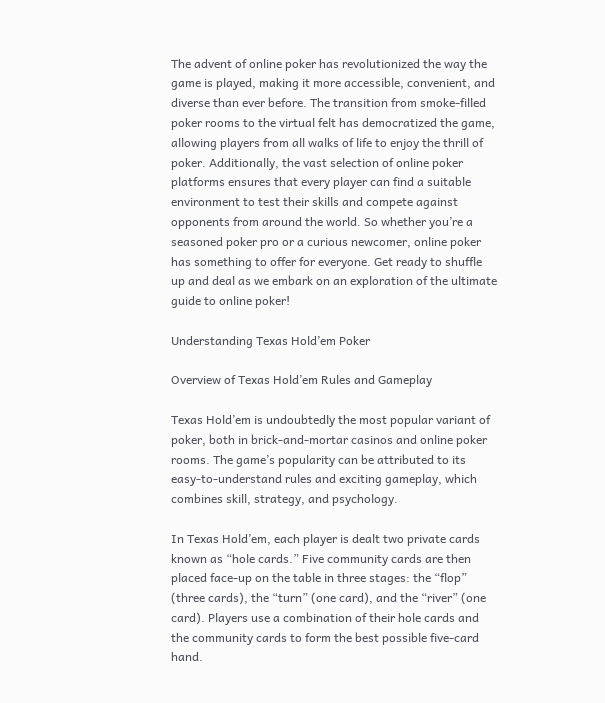The advent of online poker has revolutionized the way the game is played, making it more accessible, convenient, and diverse than ever before. The transition from smoke-filled poker rooms to the virtual felt has democratized the game, allowing players from all walks of life to enjoy the thrill of poker. Additionally, the vast selection of online poker platforms ensures that every player can find a suitable environment to test their skills and compete against opponents from around the world. So whether you’re a seasoned poker pro or a curious newcomer, online poker has something to offer for everyone. Get ready to shuffle up and deal as we embark on an exploration of the ultimate guide to online poker!

Understanding Texas Hold’em Poker

Overview of Texas Hold’em Rules and Gameplay

Texas Hold’em is undoubtedly the most popular variant of poker, both in brick-and-mortar casinos and online poker rooms. The game’s popularity can be attributed to its easy-to-understand rules and exciting gameplay, which combines skill, strategy, and psychology.

In Texas Hold’em, each player is dealt two private cards known as “hole cards.” Five community cards are then placed face-up on the table in three stages: the “flop” (three cards), the “turn” (one card), and the “river” (one card). Players use a combination of their hole cards and the community cards to form the best possible five-card hand.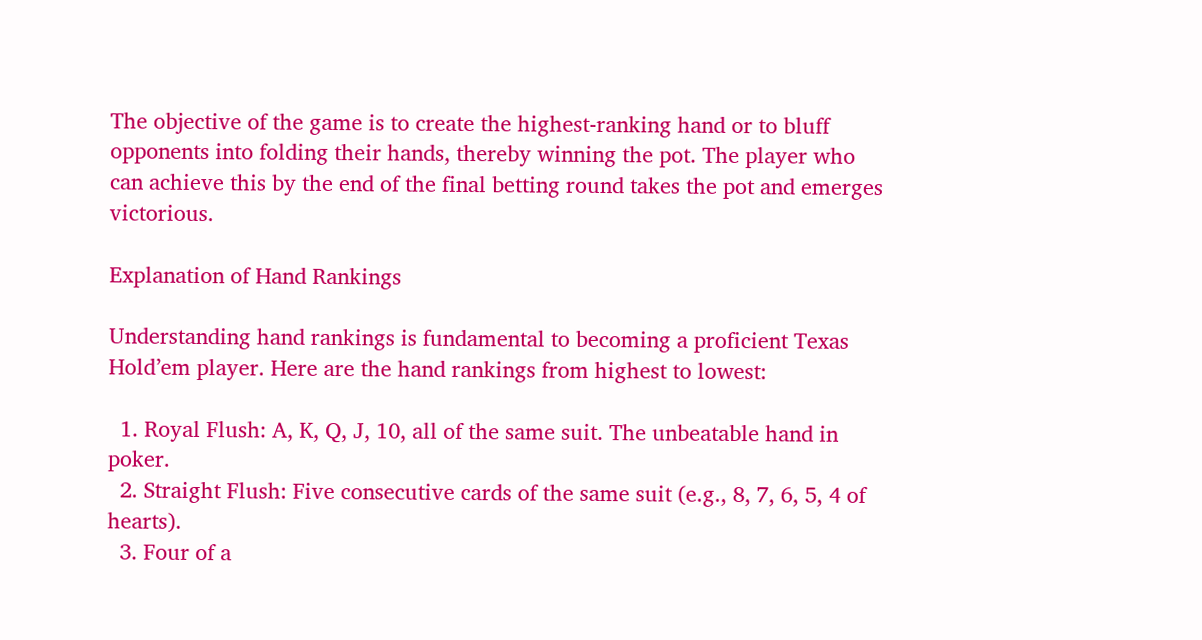The objective of the game is to create the highest-ranking hand or to bluff opponents into folding their hands, thereby winning the pot. The player who can achieve this by the end of the final betting round takes the pot and emerges victorious.

Explanation of Hand Rankings

Understanding hand rankings is fundamental to becoming a proficient Texas Hold’em player. Here are the hand rankings from highest to lowest:

  1. Royal Flush: A, K, Q, J, 10, all of the same suit. The unbeatable hand in poker.
  2. Straight Flush: Five consecutive cards of the same suit (e.g., 8, 7, 6, 5, 4 of hearts).
  3. Four of a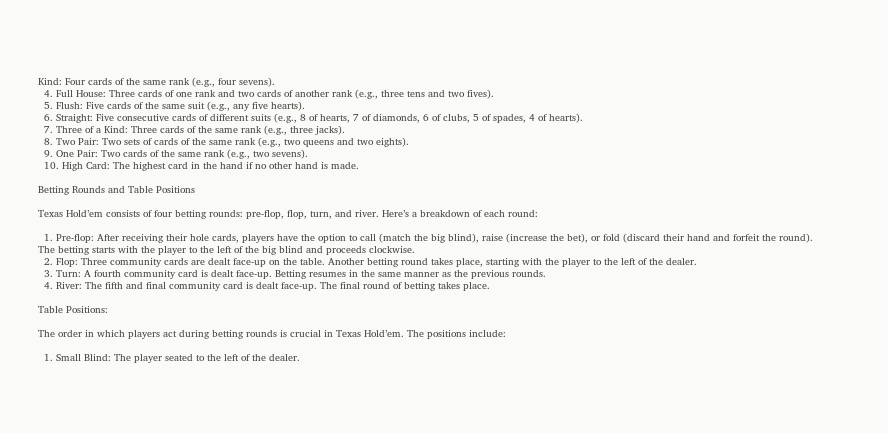Kind: Four cards of the same rank (e.g., four sevens).
  4. Full House: Three cards of one rank and two cards of another rank (e.g., three tens and two fives).
  5. Flush: Five cards of the same suit (e.g., any five hearts).
  6. Straight: Five consecutive cards of different suits (e.g., 8 of hearts, 7 of diamonds, 6 of clubs, 5 of spades, 4 of hearts).
  7. Three of a Kind: Three cards of the same rank (e.g., three jacks).
  8. Two Pair: Two sets of cards of the same rank (e.g., two queens and two eights).
  9. One Pair: Two cards of the same rank (e.g., two sevens).
  10. High Card: The highest card in the hand if no other hand is made.

Betting Rounds and Table Positions

Texas Hold’em consists of four betting rounds: pre-flop, flop, turn, and river. Here’s a breakdown of each round:

  1. Pre-flop: After receiving their hole cards, players have the option to call (match the big blind), raise (increase the bet), or fold (discard their hand and forfeit the round). The betting starts with the player to the left of the big blind and proceeds clockwise.
  2. Flop: Three community cards are dealt face-up on the table. Another betting round takes place, starting with the player to the left of the dealer.
  3. Turn: A fourth community card is dealt face-up. Betting resumes in the same manner as the previous rounds.
  4. River: The fifth and final community card is dealt face-up. The final round of betting takes place.

Table Positions:

The order in which players act during betting rounds is crucial in Texas Hold’em. The positions include:

  1. Small Blind: The player seated to the left of the dealer.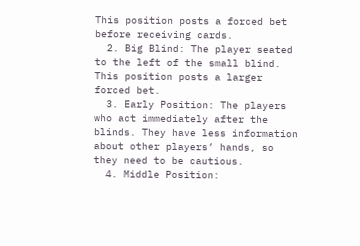This position posts a forced bet before receiving cards.
  2. Big Blind: The player seated to the left of the small blind. This position posts a larger forced bet.
  3. Early Position: The players who act immediately after the blinds. They have less information about other players’ hands, so they need to be cautious.
  4. Middle Position: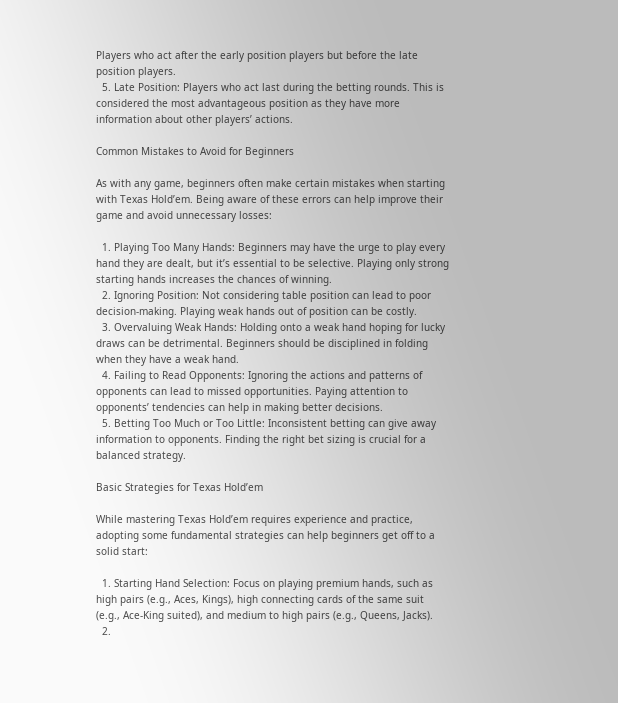Players who act after the early position players but before the late position players.
  5. Late Position: Players who act last during the betting rounds. This is considered the most advantageous position as they have more information about other players’ actions.

Common Mistakes to Avoid for Beginners

As with any game, beginners often make certain mistakes when starting with Texas Hold’em. Being aware of these errors can help improve their game and avoid unnecessary losses:

  1. Playing Too Many Hands: Beginners may have the urge to play every hand they are dealt, but it’s essential to be selective. Playing only strong starting hands increases the chances of winning.
  2. Ignoring Position: Not considering table position can lead to poor decision-making. Playing weak hands out of position can be costly.
  3. Overvaluing Weak Hands: Holding onto a weak hand hoping for lucky draws can be detrimental. Beginners should be disciplined in folding when they have a weak hand.
  4. Failing to Read Opponents: Ignoring the actions and patterns of opponents can lead to missed opportunities. Paying attention to opponents’ tendencies can help in making better decisions.
  5. Betting Too Much or Too Little: Inconsistent betting can give away information to opponents. Finding the right bet sizing is crucial for a balanced strategy.

Basic Strategies for Texas Hold’em

While mastering Texas Hold’em requires experience and practice, adopting some fundamental strategies can help beginners get off to a solid start:

  1. Starting Hand Selection: Focus on playing premium hands, such as high pairs (e.g., Aces, Kings), high connecting cards of the same suit (e.g., Ace-King suited), and medium to high pairs (e.g., Queens, Jacks).
  2.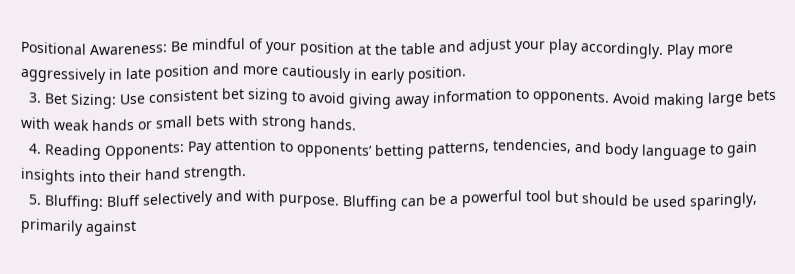Positional Awareness: Be mindful of your position at the table and adjust your play accordingly. Play more aggressively in late position and more cautiously in early position.
  3. Bet Sizing: Use consistent bet sizing to avoid giving away information to opponents. Avoid making large bets with weak hands or small bets with strong hands.
  4. Reading Opponents: Pay attention to opponents’ betting patterns, tendencies, and body language to gain insights into their hand strength.
  5. Bluffing: Bluff selectively and with purpose. Bluffing can be a powerful tool but should be used sparingly, primarily against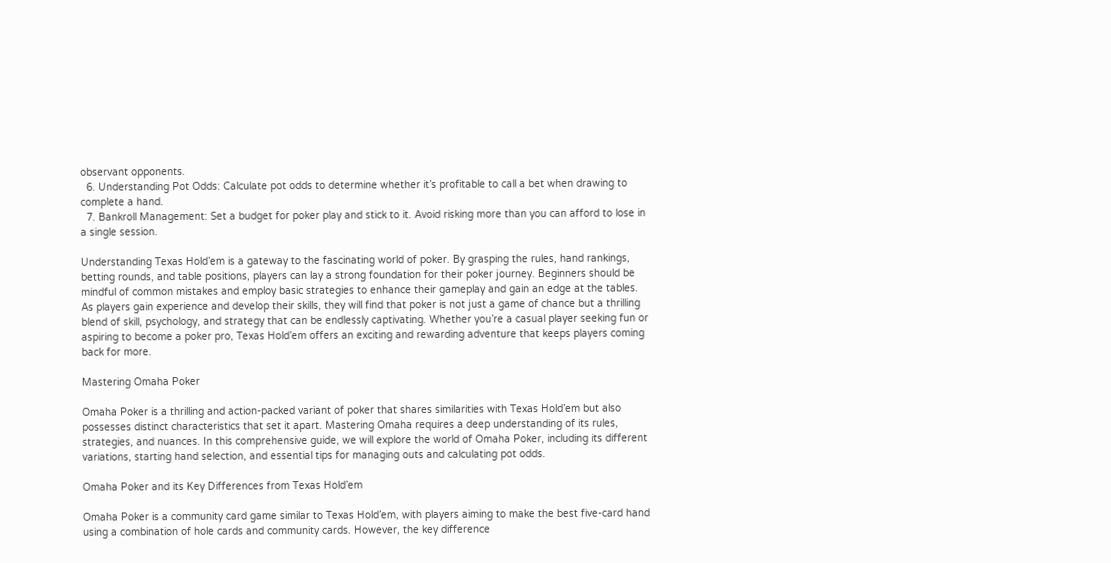observant opponents.
  6. Understanding Pot Odds: Calculate pot odds to determine whether it’s profitable to call a bet when drawing to complete a hand.
  7. Bankroll Management: Set a budget for poker play and stick to it. Avoid risking more than you can afford to lose in a single session.

Understanding Texas Hold’em is a gateway to the fascinating world of poker. By grasping the rules, hand rankings, betting rounds, and table positions, players can lay a strong foundation for their poker journey. Beginners should be mindful of common mistakes and employ basic strategies to enhance their gameplay and gain an edge at the tables. As players gain experience and develop their skills, they will find that poker is not just a game of chance but a thrilling blend of skill, psychology, and strategy that can be endlessly captivating. Whether you’re a casual player seeking fun or aspiring to become a poker pro, Texas Hold’em offers an exciting and rewarding adventure that keeps players coming back for more.

Mastering Omaha Poker

Omaha Poker is a thrilling and action-packed variant of poker that shares similarities with Texas Hold’em but also possesses distinct characteristics that set it apart. Mastering Omaha requires a deep understanding of its rules, strategies, and nuances. In this comprehensive guide, we will explore the world of Omaha Poker, including its different variations, starting hand selection, and essential tips for managing outs and calculating pot odds.

Omaha Poker and its Key Differences from Texas Hold’em

Omaha Poker is a community card game similar to Texas Hold’em, with players aiming to make the best five-card hand using a combination of hole cards and community cards. However, the key difference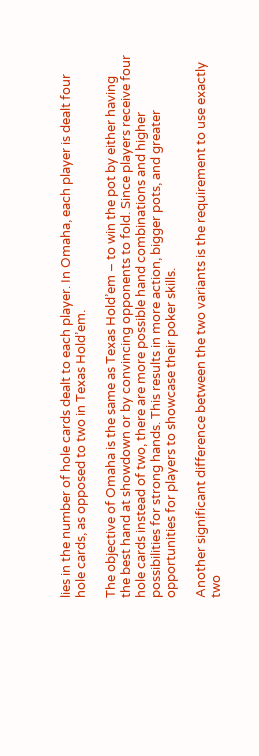lies in the number of hole cards dealt to each player. In Omaha, each player is dealt four hole cards, as opposed to two in Texas Hold’em.

The objective of Omaha is the same as Texas Hold’em – to win the pot by either having the best hand at showdown or by convincing opponents to fold. Since players receive four hole cards instead of two, there are more possible hand combinations and higher possibilities for strong hands. This results in more action, bigger pots, and greater opportunities for players to showcase their poker skills.

Another significant difference between the two variants is the requirement to use exactly two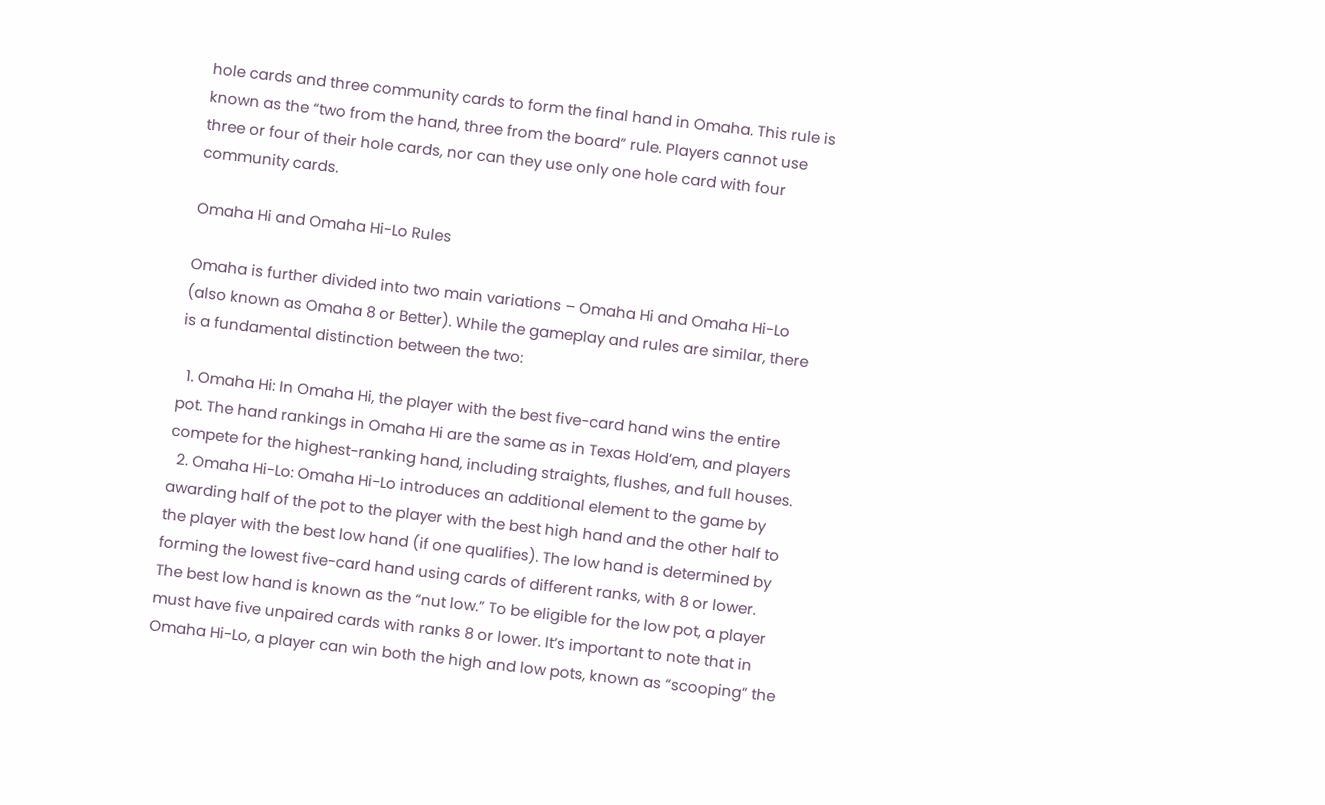hole cards and three community cards to form the final hand in Omaha. This rule is known as the “two from the hand, three from the board” rule. Players cannot use three or four of their hole cards, nor can they use only one hole card with four community cards.

Omaha Hi and Omaha Hi-Lo Rules

Omaha is further divided into two main variations – Omaha Hi and Omaha Hi-Lo (also known as Omaha 8 or Better). While the gameplay and rules are similar, there is a fundamental distinction between the two:

  1. Omaha Hi: In Omaha Hi, the player with the best five-card hand wins the entire pot. The hand rankings in Omaha Hi are the same as in Texas Hold’em, and players compete for the highest-ranking hand, including straights, flushes, and full houses.
  2. Omaha Hi-Lo: Omaha Hi-Lo introduces an additional element to the game by awarding half of the pot to the player with the best high hand and the other half to the player with the best low hand (if one qualifies). The low hand is determined by forming the lowest five-card hand using cards of different ranks, with 8 or lower. The best low hand is known as the “nut low.” To be eligible for the low pot, a player must have five unpaired cards with ranks 8 or lower. It’s important to note that in Omaha Hi-Lo, a player can win both the high and low pots, known as “scooping” the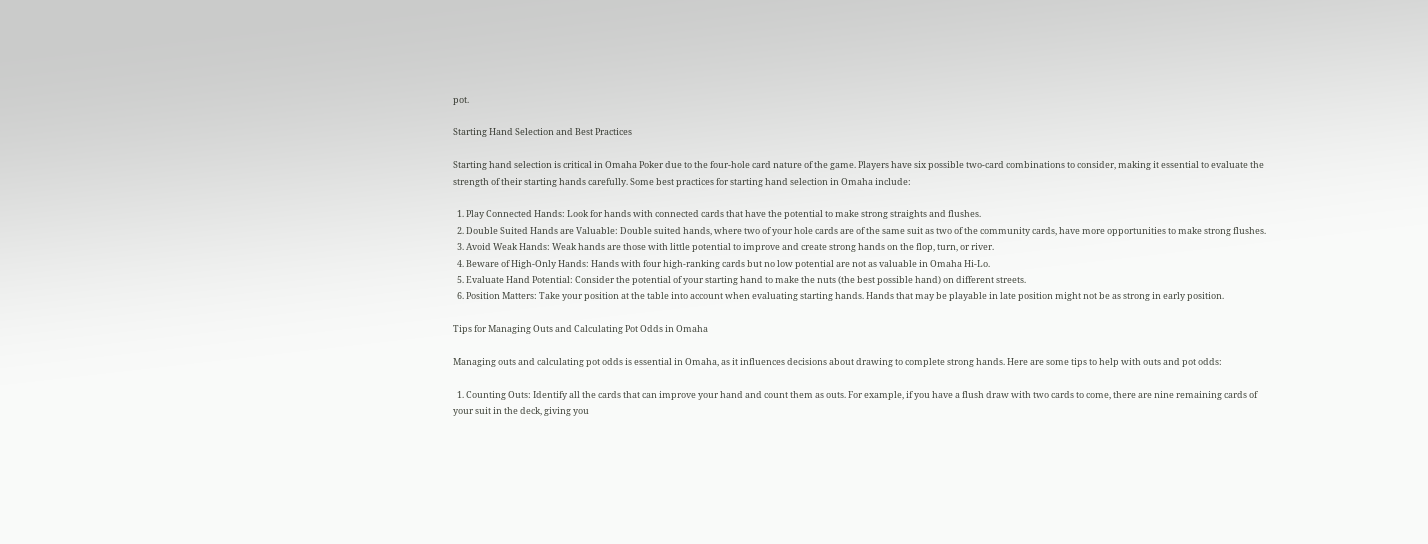pot.

Starting Hand Selection and Best Practices

Starting hand selection is critical in Omaha Poker due to the four-hole card nature of the game. Players have six possible two-card combinations to consider, making it essential to evaluate the strength of their starting hands carefully. Some best practices for starting hand selection in Omaha include:

  1. Play Connected Hands: Look for hands with connected cards that have the potential to make strong straights and flushes.
  2. Double Suited Hands are Valuable: Double suited hands, where two of your hole cards are of the same suit as two of the community cards, have more opportunities to make strong flushes.
  3. Avoid Weak Hands: Weak hands are those with little potential to improve and create strong hands on the flop, turn, or river.
  4. Beware of High-Only Hands: Hands with four high-ranking cards but no low potential are not as valuable in Omaha Hi-Lo.
  5. Evaluate Hand Potential: Consider the potential of your starting hand to make the nuts (the best possible hand) on different streets.
  6. Position Matters: Take your position at the table into account when evaluating starting hands. Hands that may be playable in late position might not be as strong in early position.

Tips for Managing Outs and Calculating Pot Odds in Omaha

Managing outs and calculating pot odds is essential in Omaha, as it influences decisions about drawing to complete strong hands. Here are some tips to help with outs and pot odds:

  1. Counting Outs: Identify all the cards that can improve your hand and count them as outs. For example, if you have a flush draw with two cards to come, there are nine remaining cards of your suit in the deck, giving you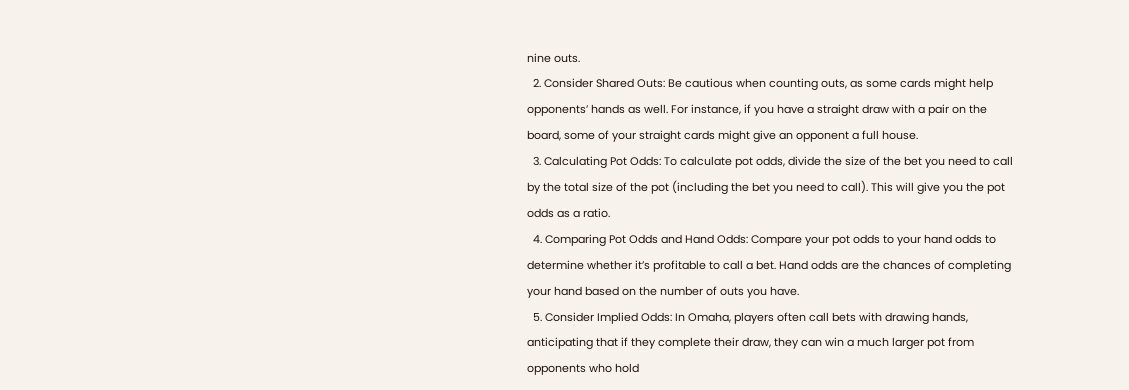nine outs.
  2. Consider Shared Outs: Be cautious when counting outs, as some cards might help opponents’ hands as well. For instance, if you have a straight draw with a pair on the board, some of your straight cards might give an opponent a full house.
  3. Calculating Pot Odds: To calculate pot odds, divide the size of the bet you need to call by the total size of the pot (including the bet you need to call). This will give you the pot odds as a ratio.
  4. Comparing Pot Odds and Hand Odds: Compare your pot odds to your hand odds to determine whether it’s profitable to call a bet. Hand odds are the chances of completing your hand based on the number of outs you have.
  5. Consider Implied Odds: In Omaha, players often call bets with drawing hands, anticipating that if they complete their draw, they can win a much larger pot from opponents who hold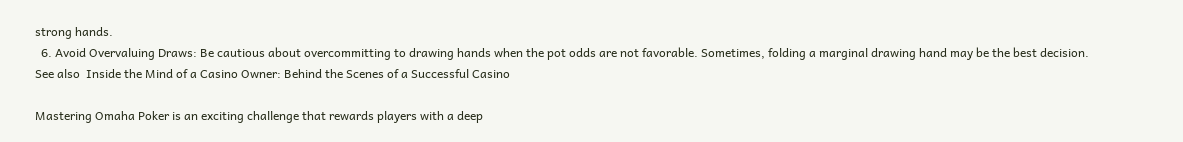strong hands.
  6. Avoid Overvaluing Draws: Be cautious about overcommitting to drawing hands when the pot odds are not favorable. Sometimes, folding a marginal drawing hand may be the best decision.
See also  Inside the Mind of a Casino Owner: Behind the Scenes of a Successful Casino

Mastering Omaha Poker is an exciting challenge that rewards players with a deep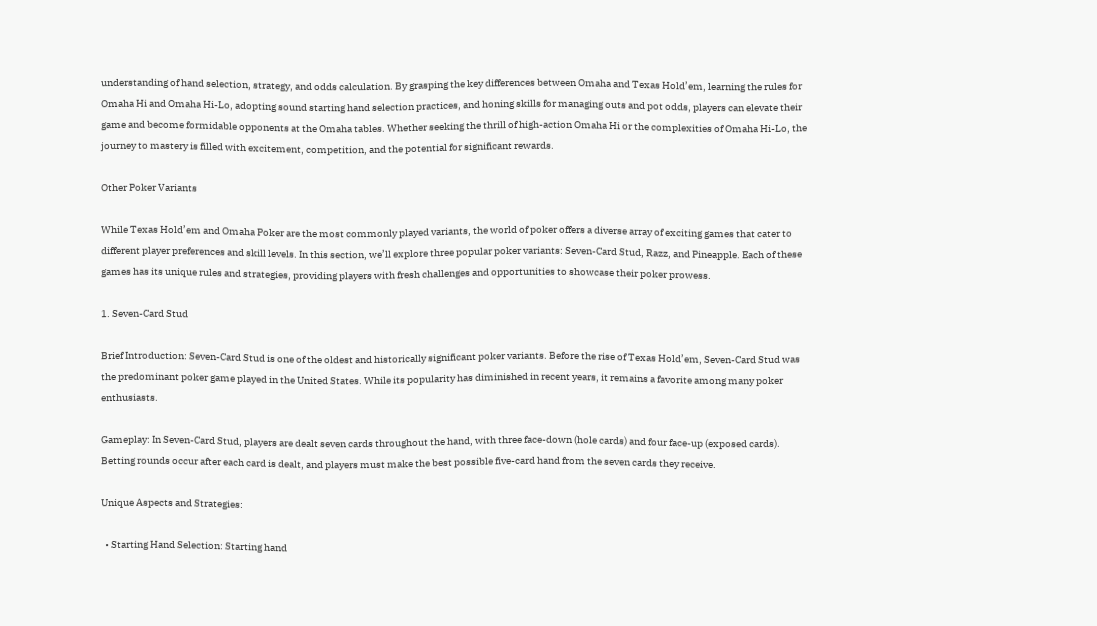understanding of hand selection, strategy, and odds calculation. By grasping the key differences between Omaha and Texas Hold’em, learning the rules for Omaha Hi and Omaha Hi-Lo, adopting sound starting hand selection practices, and honing skills for managing outs and pot odds, players can elevate their game and become formidable opponents at the Omaha tables. Whether seeking the thrill of high-action Omaha Hi or the complexities of Omaha Hi-Lo, the journey to mastery is filled with excitement, competition, and the potential for significant rewards.

Other Poker Variants

While Texas Hold’em and Omaha Poker are the most commonly played variants, the world of poker offers a diverse array of exciting games that cater to different player preferences and skill levels. In this section, we’ll explore three popular poker variants: Seven-Card Stud, Razz, and Pineapple. Each of these games has its unique rules and strategies, providing players with fresh challenges and opportunities to showcase their poker prowess.

1. Seven-Card Stud

Brief Introduction: Seven-Card Stud is one of the oldest and historically significant poker variants. Before the rise of Texas Hold’em, Seven-Card Stud was the predominant poker game played in the United States. While its popularity has diminished in recent years, it remains a favorite among many poker enthusiasts.

Gameplay: In Seven-Card Stud, players are dealt seven cards throughout the hand, with three face-down (hole cards) and four face-up (exposed cards). Betting rounds occur after each card is dealt, and players must make the best possible five-card hand from the seven cards they receive.

Unique Aspects and Strategies:

  • Starting Hand Selection: Starting hand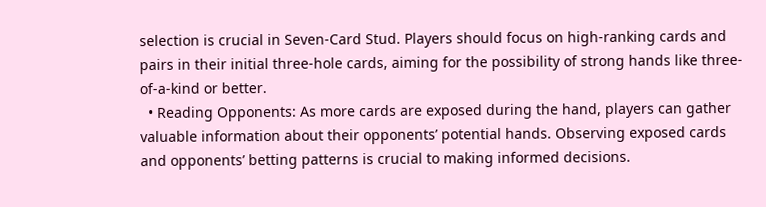selection is crucial in Seven-Card Stud. Players should focus on high-ranking cards and pairs in their initial three-hole cards, aiming for the possibility of strong hands like three-of-a-kind or better.
  • Reading Opponents: As more cards are exposed during the hand, players can gather valuable information about their opponents’ potential hands. Observing exposed cards and opponents’ betting patterns is crucial to making informed decisions.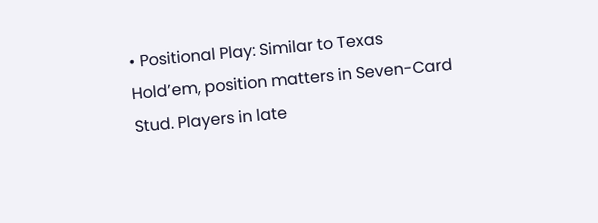• Positional Play: Similar to Texas Hold’em, position matters in Seven-Card Stud. Players in late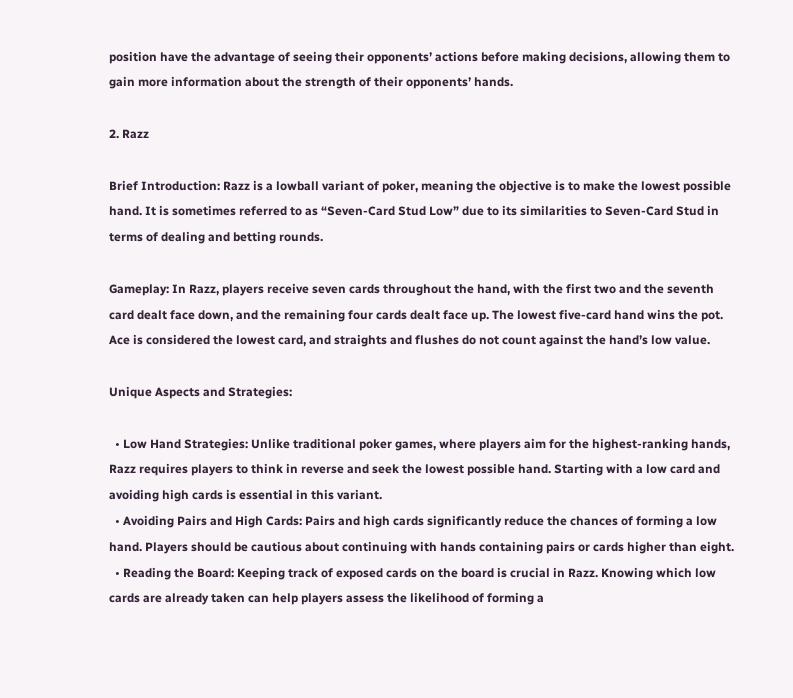position have the advantage of seeing their opponents’ actions before making decisions, allowing them to gain more information about the strength of their opponents’ hands.

2. Razz

Brief Introduction: Razz is a lowball variant of poker, meaning the objective is to make the lowest possible hand. It is sometimes referred to as “Seven-Card Stud Low” due to its similarities to Seven-Card Stud in terms of dealing and betting rounds.

Gameplay: In Razz, players receive seven cards throughout the hand, with the first two and the seventh card dealt face down, and the remaining four cards dealt face up. The lowest five-card hand wins the pot. Ace is considered the lowest card, and straights and flushes do not count against the hand’s low value.

Unique Aspects and Strategies:

  • Low Hand Strategies: Unlike traditional poker games, where players aim for the highest-ranking hands, Razz requires players to think in reverse and seek the lowest possible hand. Starting with a low card and avoiding high cards is essential in this variant.
  • Avoiding Pairs and High Cards: Pairs and high cards significantly reduce the chances of forming a low hand. Players should be cautious about continuing with hands containing pairs or cards higher than eight.
  • Reading the Board: Keeping track of exposed cards on the board is crucial in Razz. Knowing which low cards are already taken can help players assess the likelihood of forming a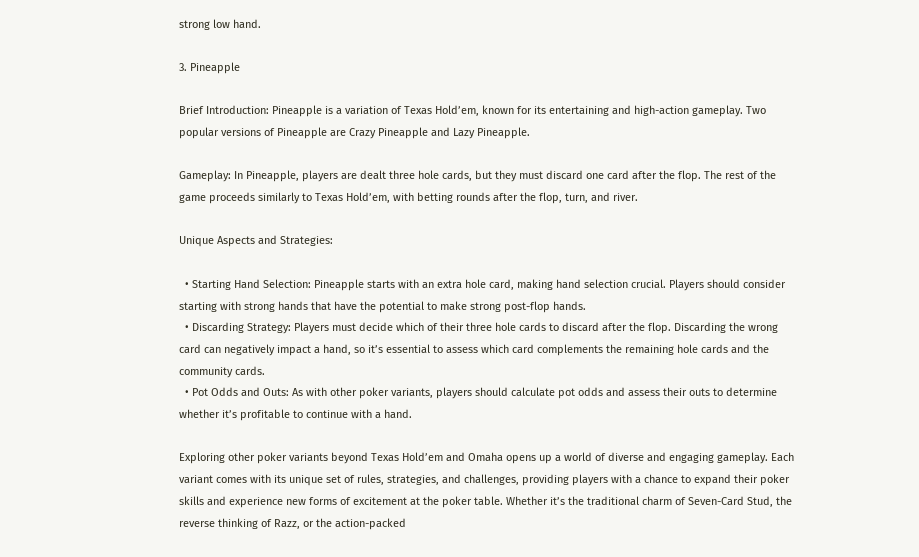strong low hand.

3. Pineapple

Brief Introduction: Pineapple is a variation of Texas Hold’em, known for its entertaining and high-action gameplay. Two popular versions of Pineapple are Crazy Pineapple and Lazy Pineapple.

Gameplay: In Pineapple, players are dealt three hole cards, but they must discard one card after the flop. The rest of the game proceeds similarly to Texas Hold’em, with betting rounds after the flop, turn, and river.

Unique Aspects and Strategies:

  • Starting Hand Selection: Pineapple starts with an extra hole card, making hand selection crucial. Players should consider starting with strong hands that have the potential to make strong post-flop hands.
  • Discarding Strategy: Players must decide which of their three hole cards to discard after the flop. Discarding the wrong card can negatively impact a hand, so it’s essential to assess which card complements the remaining hole cards and the community cards.
  • Pot Odds and Outs: As with other poker variants, players should calculate pot odds and assess their outs to determine whether it’s profitable to continue with a hand.

Exploring other poker variants beyond Texas Hold’em and Omaha opens up a world of diverse and engaging gameplay. Each variant comes with its unique set of rules, strategies, and challenges, providing players with a chance to expand their poker skills and experience new forms of excitement at the poker table. Whether it’s the traditional charm of Seven-Card Stud, the reverse thinking of Razz, or the action-packed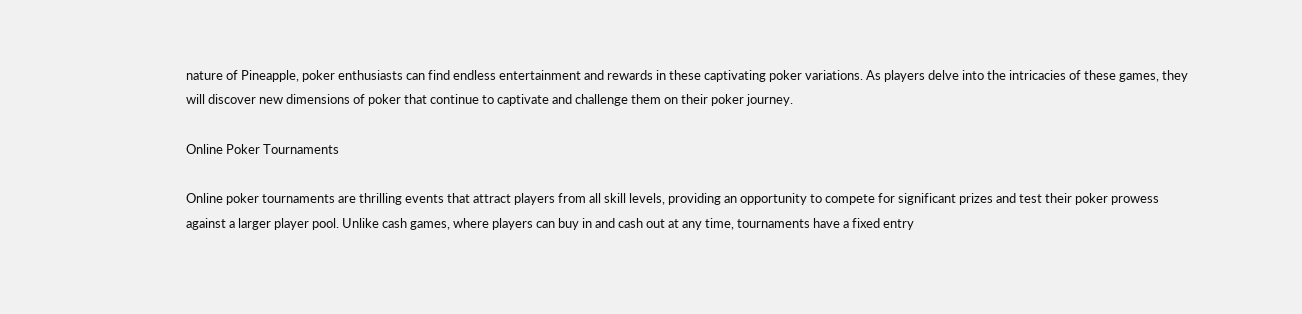nature of Pineapple, poker enthusiasts can find endless entertainment and rewards in these captivating poker variations. As players delve into the intricacies of these games, they will discover new dimensions of poker that continue to captivate and challenge them on their poker journey.

Online Poker Tournaments

Online poker tournaments are thrilling events that attract players from all skill levels, providing an opportunity to compete for significant prizes and test their poker prowess against a larger player pool. Unlike cash games, where players can buy in and cash out at any time, tournaments have a fixed entry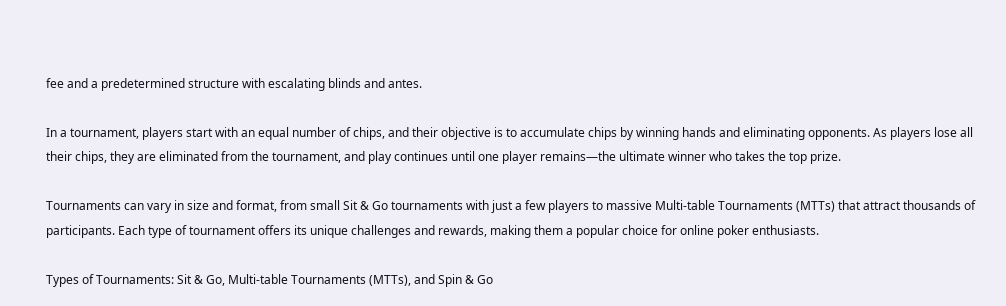fee and a predetermined structure with escalating blinds and antes.

In a tournament, players start with an equal number of chips, and their objective is to accumulate chips by winning hands and eliminating opponents. As players lose all their chips, they are eliminated from the tournament, and play continues until one player remains—the ultimate winner who takes the top prize.

Tournaments can vary in size and format, from small Sit & Go tournaments with just a few players to massive Multi-table Tournaments (MTTs) that attract thousands of participants. Each type of tournament offers its unique challenges and rewards, making them a popular choice for online poker enthusiasts.

Types of Tournaments: Sit & Go, Multi-table Tournaments (MTTs), and Spin & Go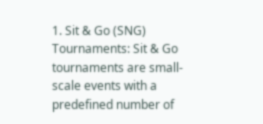1. Sit & Go (SNG) Tournaments: Sit & Go tournaments are small-scale events with a predefined number of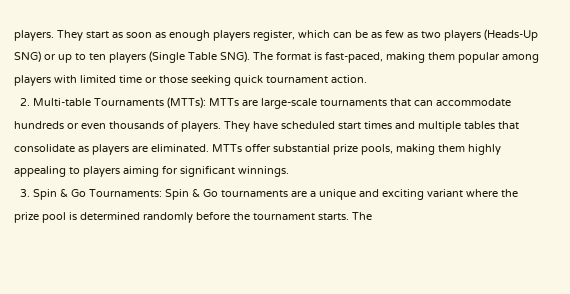players. They start as soon as enough players register, which can be as few as two players (Heads-Up SNG) or up to ten players (Single Table SNG). The format is fast-paced, making them popular among players with limited time or those seeking quick tournament action.
  2. Multi-table Tournaments (MTTs): MTTs are large-scale tournaments that can accommodate hundreds or even thousands of players. They have scheduled start times and multiple tables that consolidate as players are eliminated. MTTs offer substantial prize pools, making them highly appealing to players aiming for significant winnings.
  3. Spin & Go Tournaments: Spin & Go tournaments are a unique and exciting variant where the prize pool is determined randomly before the tournament starts. The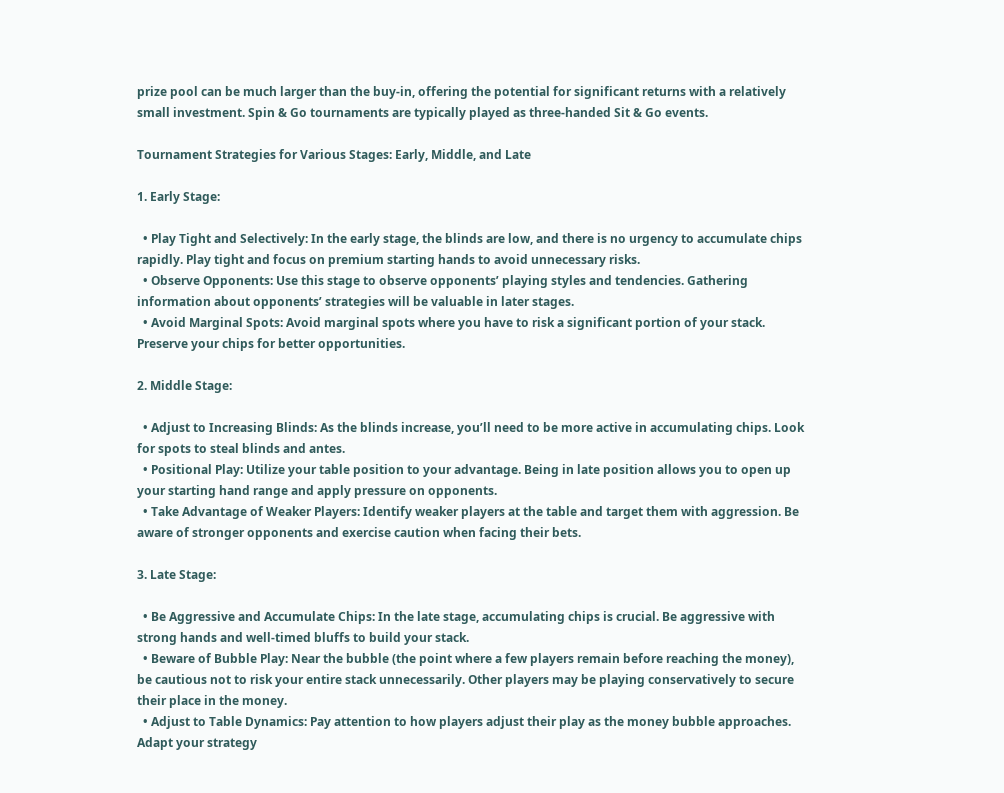prize pool can be much larger than the buy-in, offering the potential for significant returns with a relatively small investment. Spin & Go tournaments are typically played as three-handed Sit & Go events.

Tournament Strategies for Various Stages: Early, Middle, and Late

1. Early Stage:

  • Play Tight and Selectively: In the early stage, the blinds are low, and there is no urgency to accumulate chips rapidly. Play tight and focus on premium starting hands to avoid unnecessary risks.
  • Observe Opponents: Use this stage to observe opponents’ playing styles and tendencies. Gathering information about opponents’ strategies will be valuable in later stages.
  • Avoid Marginal Spots: Avoid marginal spots where you have to risk a significant portion of your stack. Preserve your chips for better opportunities.

2. Middle Stage:

  • Adjust to Increasing Blinds: As the blinds increase, you’ll need to be more active in accumulating chips. Look for spots to steal blinds and antes.
  • Positional Play: Utilize your table position to your advantage. Being in late position allows you to open up your starting hand range and apply pressure on opponents.
  • Take Advantage of Weaker Players: Identify weaker players at the table and target them with aggression. Be aware of stronger opponents and exercise caution when facing their bets.

3. Late Stage:

  • Be Aggressive and Accumulate Chips: In the late stage, accumulating chips is crucial. Be aggressive with strong hands and well-timed bluffs to build your stack.
  • Beware of Bubble Play: Near the bubble (the point where a few players remain before reaching the money), be cautious not to risk your entire stack unnecessarily. Other players may be playing conservatively to secure their place in the money.
  • Adjust to Table Dynamics: Pay attention to how players adjust their play as the money bubble approaches. Adapt your strategy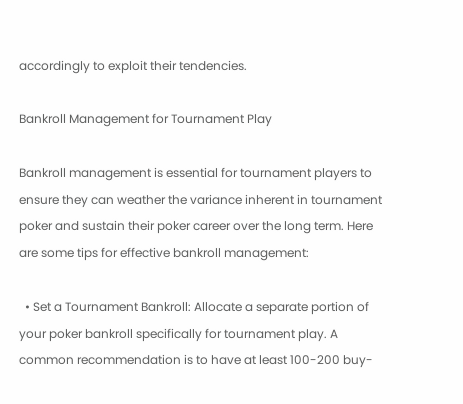accordingly to exploit their tendencies.

Bankroll Management for Tournament Play

Bankroll management is essential for tournament players to ensure they can weather the variance inherent in tournament poker and sustain their poker career over the long term. Here are some tips for effective bankroll management:

  • Set a Tournament Bankroll: Allocate a separate portion of your poker bankroll specifically for tournament play. A common recommendation is to have at least 100-200 buy-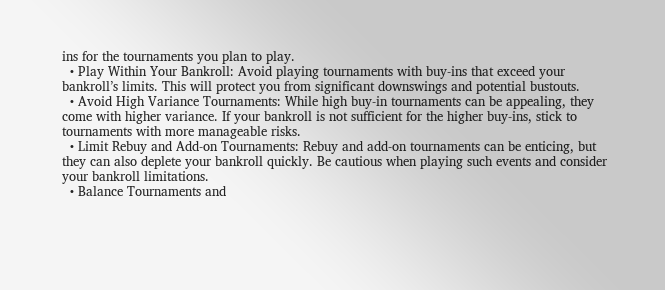ins for the tournaments you plan to play.
  • Play Within Your Bankroll: Avoid playing tournaments with buy-ins that exceed your bankroll’s limits. This will protect you from significant downswings and potential bustouts.
  • Avoid High Variance Tournaments: While high buy-in tournaments can be appealing, they come with higher variance. If your bankroll is not sufficient for the higher buy-ins, stick to tournaments with more manageable risks.
  • Limit Rebuy and Add-on Tournaments: Rebuy and add-on tournaments can be enticing, but they can also deplete your bankroll quickly. Be cautious when playing such events and consider your bankroll limitations.
  • Balance Tournaments and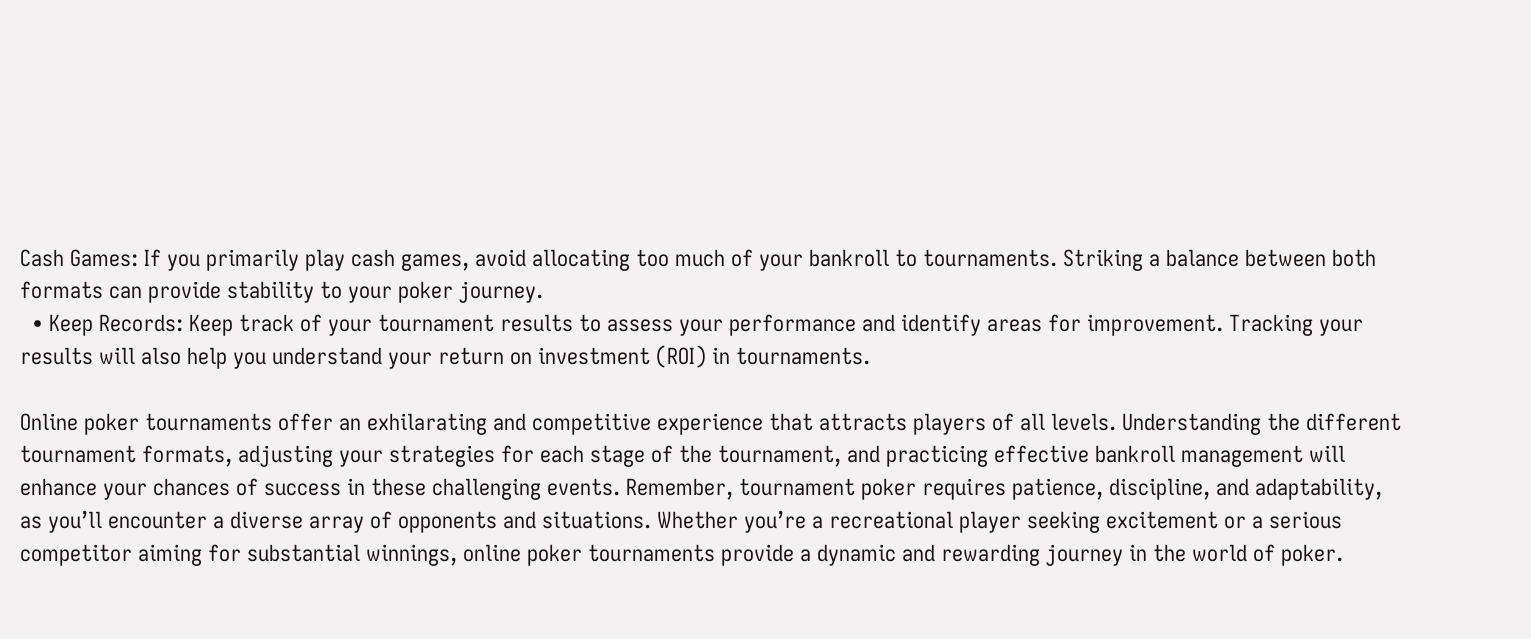Cash Games: If you primarily play cash games, avoid allocating too much of your bankroll to tournaments. Striking a balance between both formats can provide stability to your poker journey.
  • Keep Records: Keep track of your tournament results to assess your performance and identify areas for improvement. Tracking your results will also help you understand your return on investment (ROI) in tournaments.

Online poker tournaments offer an exhilarating and competitive experience that attracts players of all levels. Understanding the different tournament formats, adjusting your strategies for each stage of the tournament, and practicing effective bankroll management will enhance your chances of success in these challenging events. Remember, tournament poker requires patience, discipline, and adaptability, as you’ll encounter a diverse array of opponents and situations. Whether you’re a recreational player seeking excitement or a serious competitor aiming for substantial winnings, online poker tournaments provide a dynamic and rewarding journey in the world of poker.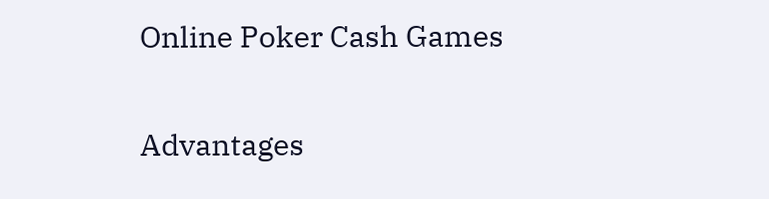Online Poker Cash Games

Advantages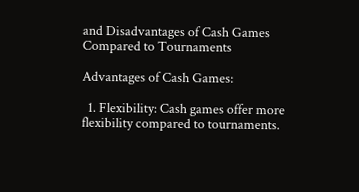and Disadvantages of Cash Games Compared to Tournaments

Advantages of Cash Games:

  1. Flexibility: Cash games offer more flexibility compared to tournaments.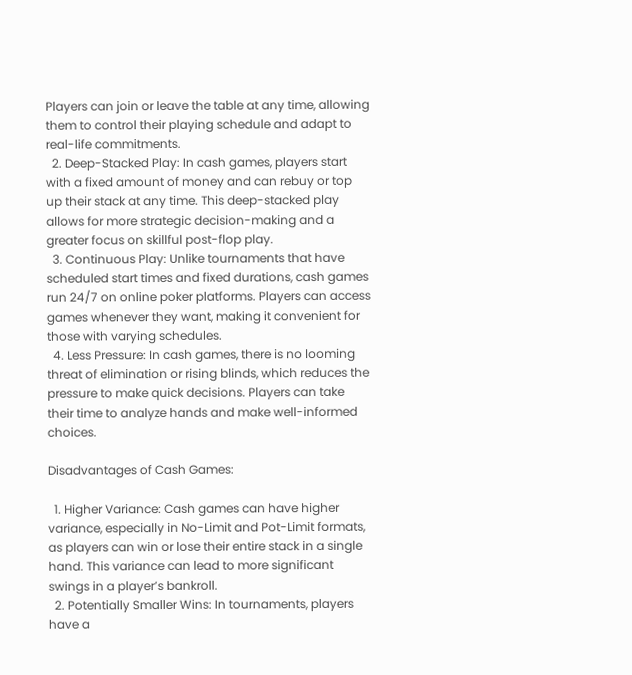Players can join or leave the table at any time, allowing them to control their playing schedule and adapt to real-life commitments.
  2. Deep-Stacked Play: In cash games, players start with a fixed amount of money and can rebuy or top up their stack at any time. This deep-stacked play allows for more strategic decision-making and a greater focus on skillful post-flop play.
  3. Continuous Play: Unlike tournaments that have scheduled start times and fixed durations, cash games run 24/7 on online poker platforms. Players can access games whenever they want, making it convenient for those with varying schedules.
  4. Less Pressure: In cash games, there is no looming threat of elimination or rising blinds, which reduces the pressure to make quick decisions. Players can take their time to analyze hands and make well-informed choices.

Disadvantages of Cash Games:

  1. Higher Variance: Cash games can have higher variance, especially in No-Limit and Pot-Limit formats, as players can win or lose their entire stack in a single hand. This variance can lead to more significant swings in a player’s bankroll.
  2. Potentially Smaller Wins: In tournaments, players have a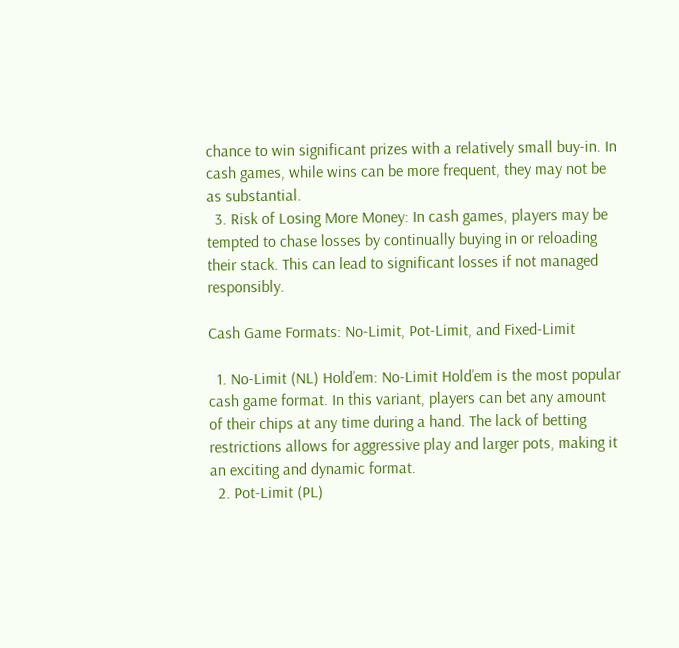chance to win significant prizes with a relatively small buy-in. In cash games, while wins can be more frequent, they may not be as substantial.
  3. Risk of Losing More Money: In cash games, players may be tempted to chase losses by continually buying in or reloading their stack. This can lead to significant losses if not managed responsibly.

Cash Game Formats: No-Limit, Pot-Limit, and Fixed-Limit

  1. No-Limit (NL) Hold’em: No-Limit Hold’em is the most popular cash game format. In this variant, players can bet any amount of their chips at any time during a hand. The lack of betting restrictions allows for aggressive play and larger pots, making it an exciting and dynamic format.
  2. Pot-Limit (PL)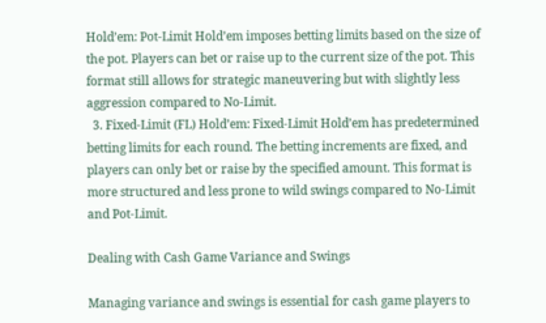Hold’em: Pot-Limit Hold’em imposes betting limits based on the size of the pot. Players can bet or raise up to the current size of the pot. This format still allows for strategic maneuvering but with slightly less aggression compared to No-Limit.
  3. Fixed-Limit (FL) Hold’em: Fixed-Limit Hold’em has predetermined betting limits for each round. The betting increments are fixed, and players can only bet or raise by the specified amount. This format is more structured and less prone to wild swings compared to No-Limit and Pot-Limit.

Dealing with Cash Game Variance and Swings

Managing variance and swings is essential for cash game players to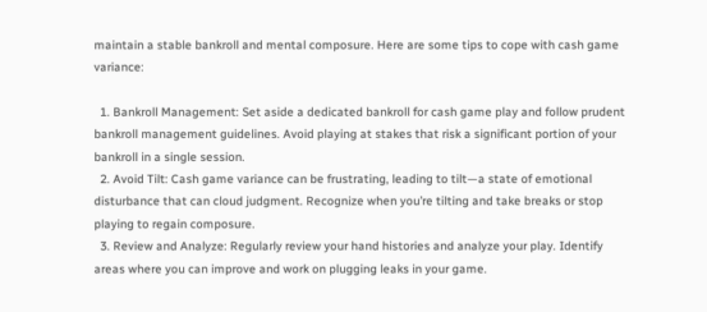maintain a stable bankroll and mental composure. Here are some tips to cope with cash game variance:

  1. Bankroll Management: Set aside a dedicated bankroll for cash game play and follow prudent bankroll management guidelines. Avoid playing at stakes that risk a significant portion of your bankroll in a single session.
  2. Avoid Tilt: Cash game variance can be frustrating, leading to tilt—a state of emotional disturbance that can cloud judgment. Recognize when you’re tilting and take breaks or stop playing to regain composure.
  3. Review and Analyze: Regularly review your hand histories and analyze your play. Identify areas where you can improve and work on plugging leaks in your game.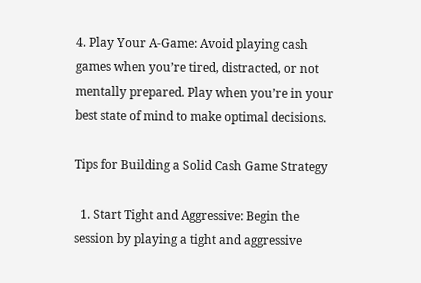4. Play Your A-Game: Avoid playing cash games when you’re tired, distracted, or not mentally prepared. Play when you’re in your best state of mind to make optimal decisions.

Tips for Building a Solid Cash Game Strategy

  1. Start Tight and Aggressive: Begin the session by playing a tight and aggressive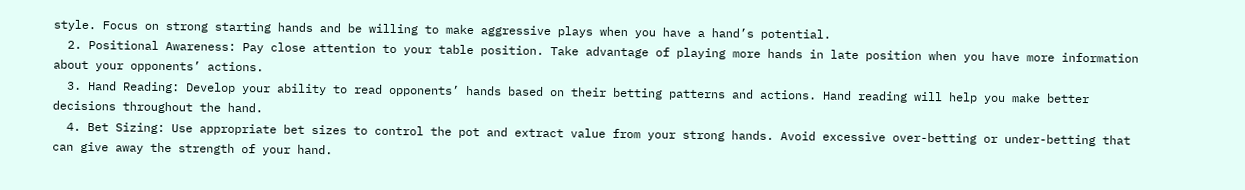style. Focus on strong starting hands and be willing to make aggressive plays when you have a hand’s potential.
  2. Positional Awareness: Pay close attention to your table position. Take advantage of playing more hands in late position when you have more information about your opponents’ actions.
  3. Hand Reading: Develop your ability to read opponents’ hands based on their betting patterns and actions. Hand reading will help you make better decisions throughout the hand.
  4. Bet Sizing: Use appropriate bet sizes to control the pot and extract value from your strong hands. Avoid excessive over-betting or under-betting that can give away the strength of your hand.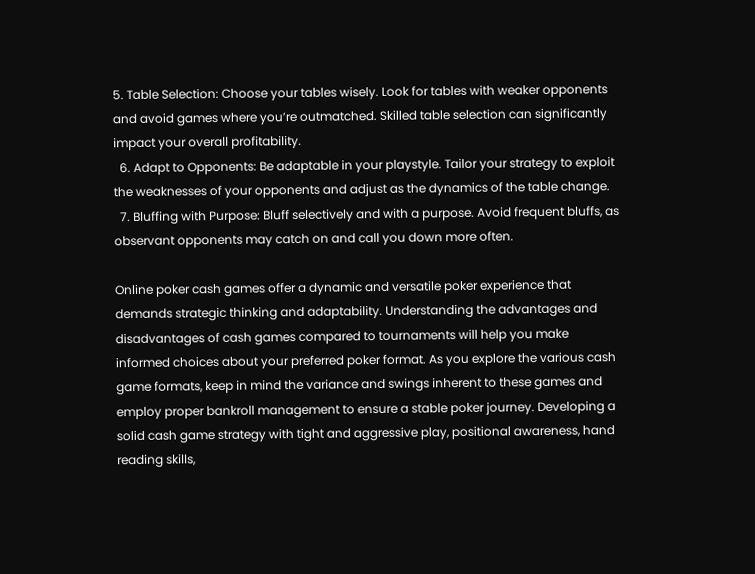5. Table Selection: Choose your tables wisely. Look for tables with weaker opponents and avoid games where you’re outmatched. Skilled table selection can significantly impact your overall profitability.
  6. Adapt to Opponents: Be adaptable in your playstyle. Tailor your strategy to exploit the weaknesses of your opponents and adjust as the dynamics of the table change.
  7. Bluffing with Purpose: Bluff selectively and with a purpose. Avoid frequent bluffs, as observant opponents may catch on and call you down more often.

Online poker cash games offer a dynamic and versatile poker experience that demands strategic thinking and adaptability. Understanding the advantages and disadvantages of cash games compared to tournaments will help you make informed choices about your preferred poker format. As you explore the various cash game formats, keep in mind the variance and swings inherent to these games and employ proper bankroll management to ensure a stable poker journey. Developing a solid cash game strategy with tight and aggressive play, positional awareness, hand reading skills,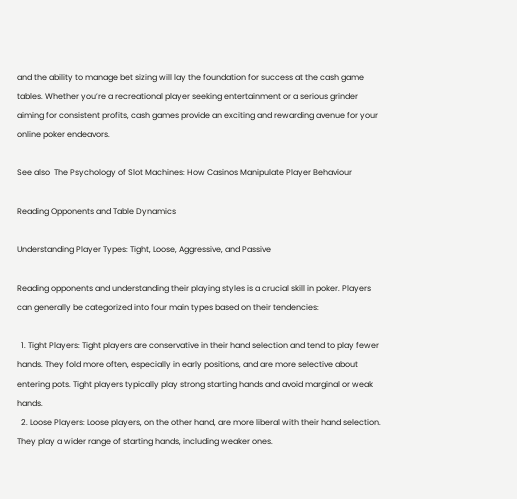and the ability to manage bet sizing will lay the foundation for success at the cash game tables. Whether you’re a recreational player seeking entertainment or a serious grinder aiming for consistent profits, cash games provide an exciting and rewarding avenue for your online poker endeavors.

See also  The Psychology of Slot Machines: How Casinos Manipulate Player Behaviour

Reading Opponents and Table Dynamics

Understanding Player Types: Tight, Loose, Aggressive, and Passive

Reading opponents and understanding their playing styles is a crucial skill in poker. Players can generally be categorized into four main types based on their tendencies:

  1. Tight Players: Tight players are conservative in their hand selection and tend to play fewer hands. They fold more often, especially in early positions, and are more selective about entering pots. Tight players typically play strong starting hands and avoid marginal or weak hands.
  2. Loose Players: Loose players, on the other hand, are more liberal with their hand selection. They play a wider range of starting hands, including weaker ones.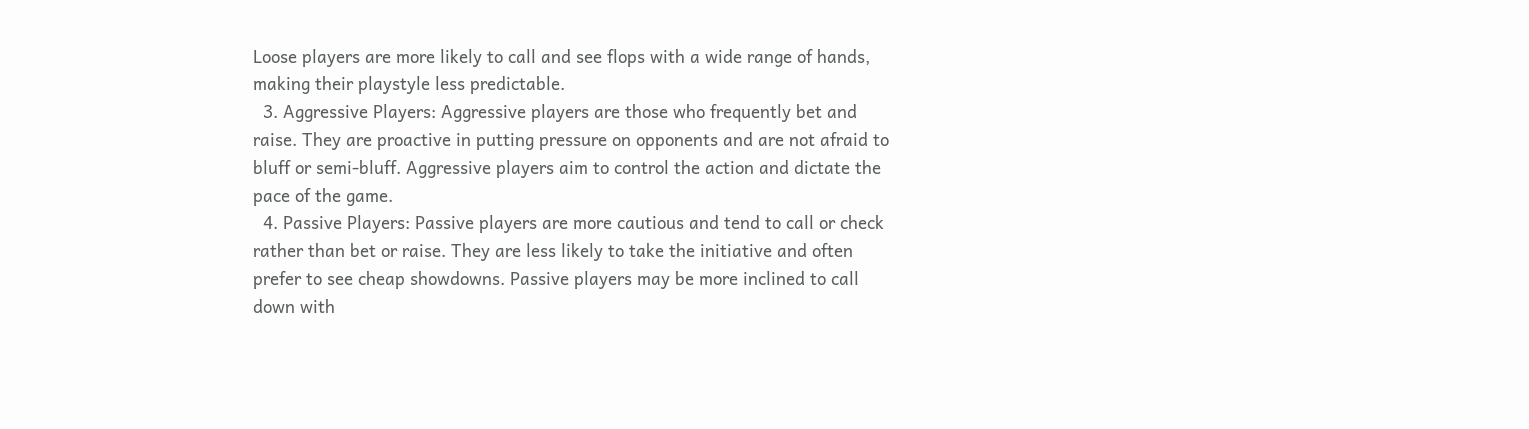Loose players are more likely to call and see flops with a wide range of hands, making their playstyle less predictable.
  3. Aggressive Players: Aggressive players are those who frequently bet and raise. They are proactive in putting pressure on opponents and are not afraid to bluff or semi-bluff. Aggressive players aim to control the action and dictate the pace of the game.
  4. Passive Players: Passive players are more cautious and tend to call or check rather than bet or raise. They are less likely to take the initiative and often prefer to see cheap showdowns. Passive players may be more inclined to call down with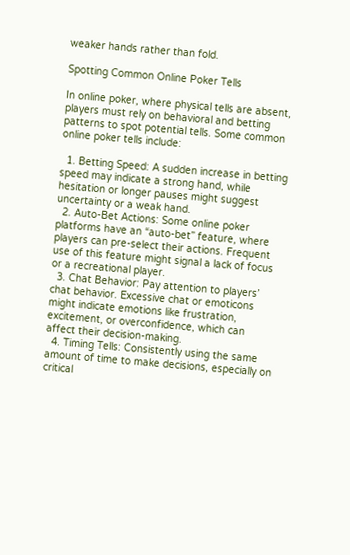weaker hands rather than fold.

Spotting Common Online Poker Tells

In online poker, where physical tells are absent, players must rely on behavioral and betting patterns to spot potential tells. Some common online poker tells include:

  1. Betting Speed: A sudden increase in betting speed may indicate a strong hand, while hesitation or longer pauses might suggest uncertainty or a weak hand.
  2. Auto-Bet Actions: Some online poker platforms have an “auto-bet” feature, where players can pre-select their actions. Frequent use of this feature might signal a lack of focus or a recreational player.
  3. Chat Behavior: Pay attention to players’ chat behavior. Excessive chat or emoticons might indicate emotions like frustration, excitement, or overconfidence, which can affect their decision-making.
  4. Timing Tells: Consistently using the same amount of time to make decisions, especially on critical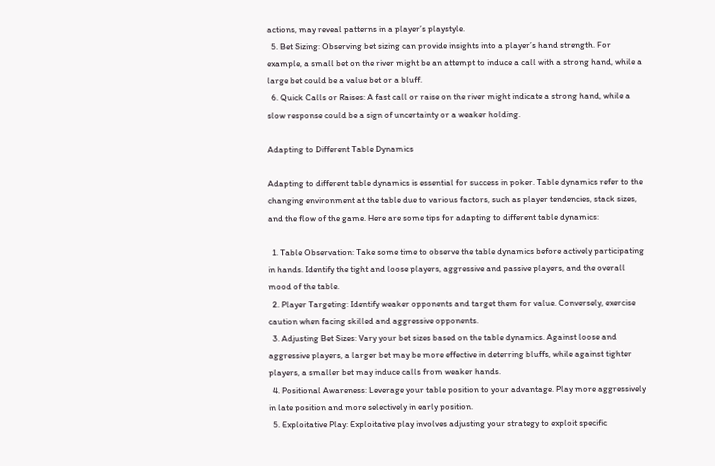actions, may reveal patterns in a player’s playstyle.
  5. Bet Sizing: Observing bet sizing can provide insights into a player’s hand strength. For example, a small bet on the river might be an attempt to induce a call with a strong hand, while a large bet could be a value bet or a bluff.
  6. Quick Calls or Raises: A fast call or raise on the river might indicate a strong hand, while a slow response could be a sign of uncertainty or a weaker holding.

Adapting to Different Table Dynamics

Adapting to different table dynamics is essential for success in poker. Table dynamics refer to the changing environment at the table due to various factors, such as player tendencies, stack sizes, and the flow of the game. Here are some tips for adapting to different table dynamics:

  1. Table Observation: Take some time to observe the table dynamics before actively participating in hands. Identify the tight and loose players, aggressive and passive players, and the overall mood of the table.
  2. Player Targeting: Identify weaker opponents and target them for value. Conversely, exercise caution when facing skilled and aggressive opponents.
  3. Adjusting Bet Sizes: Vary your bet sizes based on the table dynamics. Against loose and aggressive players, a larger bet may be more effective in deterring bluffs, while against tighter players, a smaller bet may induce calls from weaker hands.
  4. Positional Awareness: Leverage your table position to your advantage. Play more aggressively in late position and more selectively in early position.
  5. Exploitative Play: Exploitative play involves adjusting your strategy to exploit specific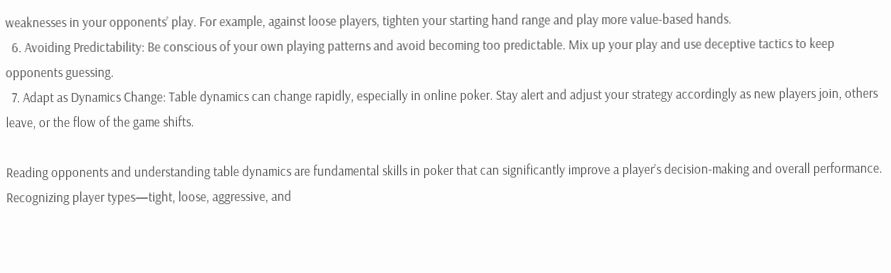weaknesses in your opponents’ play. For example, against loose players, tighten your starting hand range and play more value-based hands.
  6. Avoiding Predictability: Be conscious of your own playing patterns and avoid becoming too predictable. Mix up your play and use deceptive tactics to keep opponents guessing.
  7. Adapt as Dynamics Change: Table dynamics can change rapidly, especially in online poker. Stay alert and adjust your strategy accordingly as new players join, others leave, or the flow of the game shifts.

Reading opponents and understanding table dynamics are fundamental skills in poker that can significantly improve a player’s decision-making and overall performance. Recognizing player types—tight, loose, aggressive, and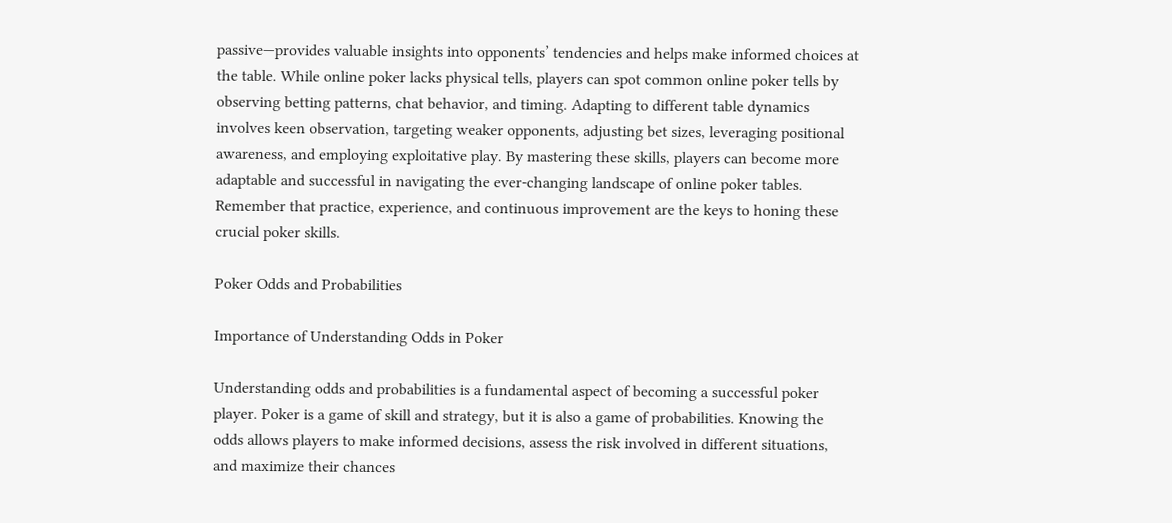passive—provides valuable insights into opponents’ tendencies and helps make informed choices at the table. While online poker lacks physical tells, players can spot common online poker tells by observing betting patterns, chat behavior, and timing. Adapting to different table dynamics involves keen observation, targeting weaker opponents, adjusting bet sizes, leveraging positional awareness, and employing exploitative play. By mastering these skills, players can become more adaptable and successful in navigating the ever-changing landscape of online poker tables. Remember that practice, experience, and continuous improvement are the keys to honing these crucial poker skills.

Poker Odds and Probabilities

Importance of Understanding Odds in Poker

Understanding odds and probabilities is a fundamental aspect of becoming a successful poker player. Poker is a game of skill and strategy, but it is also a game of probabilities. Knowing the odds allows players to make informed decisions, assess the risk involved in different situations, and maximize their chances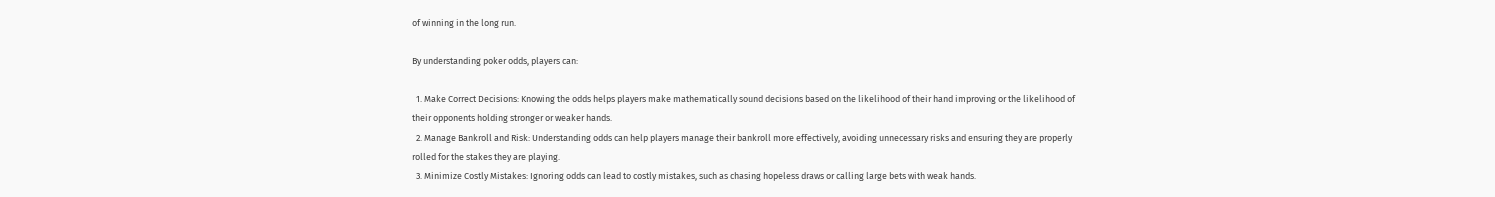of winning in the long run.

By understanding poker odds, players can:

  1. Make Correct Decisions: Knowing the odds helps players make mathematically sound decisions based on the likelihood of their hand improving or the likelihood of their opponents holding stronger or weaker hands.
  2. Manage Bankroll and Risk: Understanding odds can help players manage their bankroll more effectively, avoiding unnecessary risks and ensuring they are properly rolled for the stakes they are playing.
  3. Minimize Costly Mistakes: Ignoring odds can lead to costly mistakes, such as chasing hopeless draws or calling large bets with weak hands.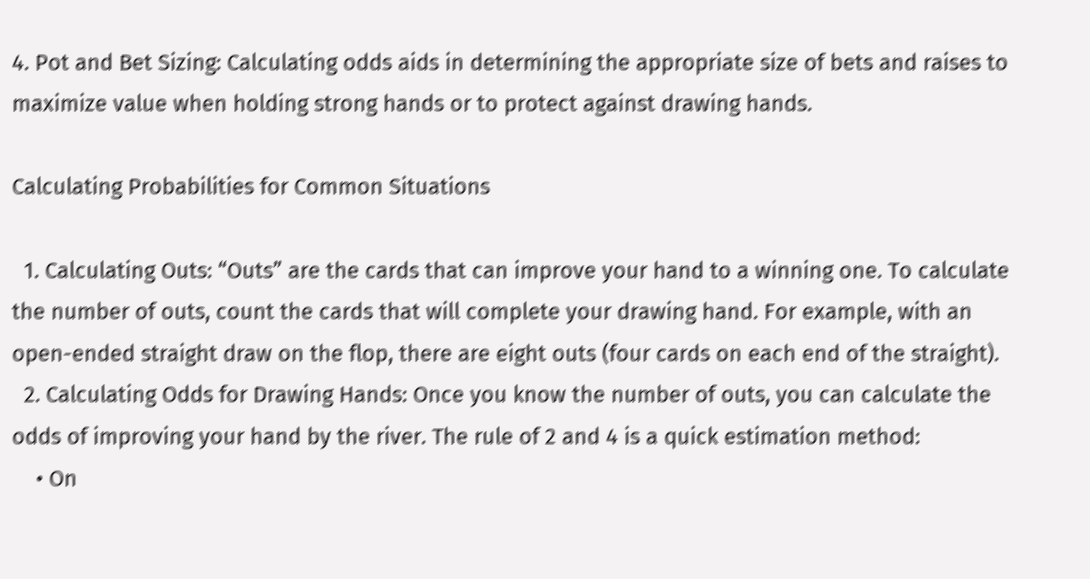4. Pot and Bet Sizing: Calculating odds aids in determining the appropriate size of bets and raises to maximize value when holding strong hands or to protect against drawing hands.

Calculating Probabilities for Common Situations

  1. Calculating Outs: “Outs” are the cards that can improve your hand to a winning one. To calculate the number of outs, count the cards that will complete your drawing hand. For example, with an open-ended straight draw on the flop, there are eight outs (four cards on each end of the straight).
  2. Calculating Odds for Drawing Hands: Once you know the number of outs, you can calculate the odds of improving your hand by the river. The rule of 2 and 4 is a quick estimation method:
    • On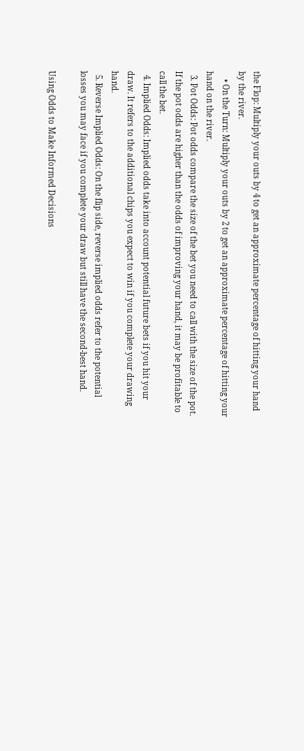the Flop: Multiply your outs by 4 to get an approximate percentage of hitting your hand by the river.
    • On the Turn: Multiply your outs by 2 to get an approximate percentage of hitting your hand on the river.
  3. Pot Odds: Pot odds compare the size of the bet you need to call with the size of the pot. If the pot odds are higher than the odds of improving your hand, it may be profitable to call the bet.
  4. Implied Odds: Implied odds take into account potential future bets if you hit your draw. It refers to the additional chips you expect to win if you complete your drawing hand.
  5. Reverse Implied Odds: On the flip side, reverse implied odds refer to the potential losses you may face if you complete your draw but still have the second-best hand.

Using Odds to Make Informed Decisions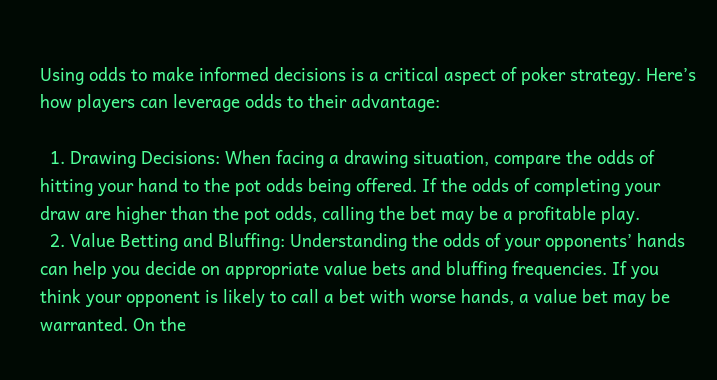Using odds to make informed decisions is a critical aspect of poker strategy. Here’s how players can leverage odds to their advantage:

  1. Drawing Decisions: When facing a drawing situation, compare the odds of hitting your hand to the pot odds being offered. If the odds of completing your draw are higher than the pot odds, calling the bet may be a profitable play.
  2. Value Betting and Bluffing: Understanding the odds of your opponents’ hands can help you decide on appropriate value bets and bluffing frequencies. If you think your opponent is likely to call a bet with worse hands, a value bet may be warranted. On the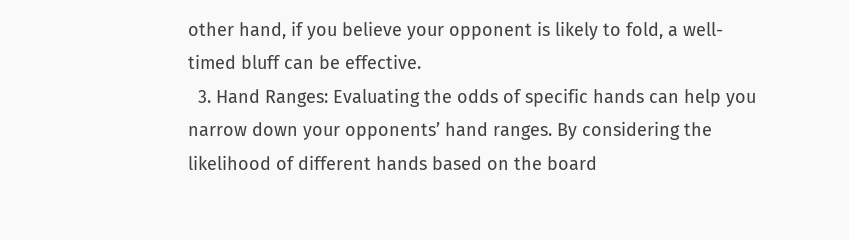other hand, if you believe your opponent is likely to fold, a well-timed bluff can be effective.
  3. Hand Ranges: Evaluating the odds of specific hands can help you narrow down your opponents’ hand ranges. By considering the likelihood of different hands based on the board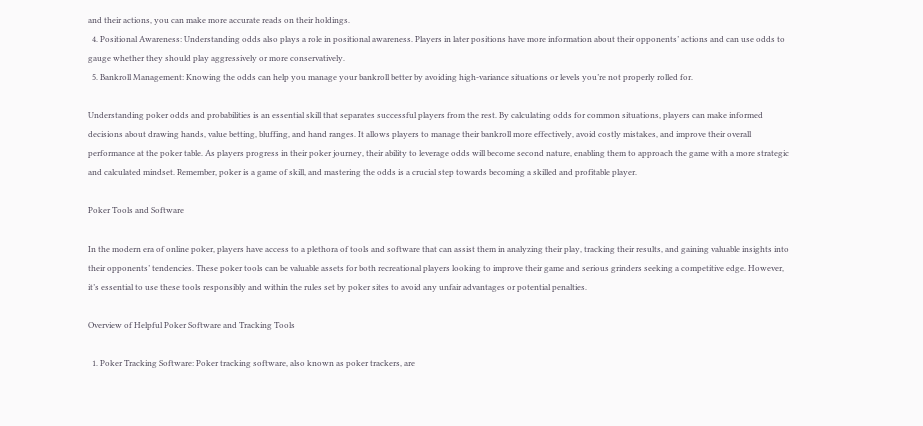and their actions, you can make more accurate reads on their holdings.
  4. Positional Awareness: Understanding odds also plays a role in positional awareness. Players in later positions have more information about their opponents’ actions and can use odds to gauge whether they should play aggressively or more conservatively.
  5. Bankroll Management: Knowing the odds can help you manage your bankroll better by avoiding high-variance situations or levels you’re not properly rolled for.

Understanding poker odds and probabilities is an essential skill that separates successful players from the rest. By calculating odds for common situations, players can make informed decisions about drawing hands, value betting, bluffing, and hand ranges. It allows players to manage their bankroll more effectively, avoid costly mistakes, and improve their overall performance at the poker table. As players progress in their poker journey, their ability to leverage odds will become second nature, enabling them to approach the game with a more strategic and calculated mindset. Remember, poker is a game of skill, and mastering the odds is a crucial step towards becoming a skilled and profitable player.

Poker Tools and Software

In the modern era of online poker, players have access to a plethora of tools and software that can assist them in analyzing their play, tracking their results, and gaining valuable insights into their opponents’ tendencies. These poker tools can be valuable assets for both recreational players looking to improve their game and serious grinders seeking a competitive edge. However, it’s essential to use these tools responsibly and within the rules set by poker sites to avoid any unfair advantages or potential penalties.

Overview of Helpful Poker Software and Tracking Tools

  1. Poker Tracking Software: Poker tracking software, also known as poker trackers, are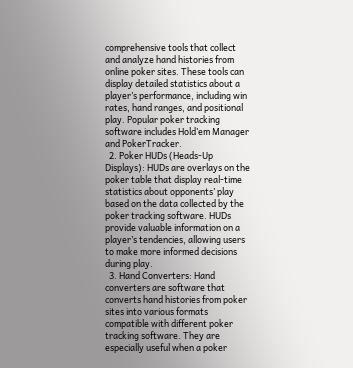comprehensive tools that collect and analyze hand histories from online poker sites. These tools can display detailed statistics about a player’s performance, including win rates, hand ranges, and positional play. Popular poker tracking software includes Hold’em Manager and PokerTracker.
  2. Poker HUDs (Heads-Up Displays): HUDs are overlays on the poker table that display real-time statistics about opponents’ play based on the data collected by the poker tracking software. HUDs provide valuable information on a player’s tendencies, allowing users to make more informed decisions during play.
  3. Hand Converters: Hand converters are software that converts hand histories from poker sites into various formats compatible with different poker tracking software. They are especially useful when a poker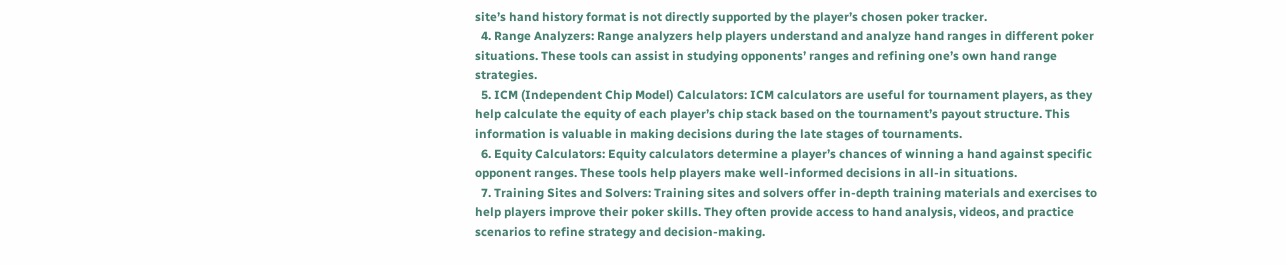site’s hand history format is not directly supported by the player’s chosen poker tracker.
  4. Range Analyzers: Range analyzers help players understand and analyze hand ranges in different poker situations. These tools can assist in studying opponents’ ranges and refining one’s own hand range strategies.
  5. ICM (Independent Chip Model) Calculators: ICM calculators are useful for tournament players, as they help calculate the equity of each player’s chip stack based on the tournament’s payout structure. This information is valuable in making decisions during the late stages of tournaments.
  6. Equity Calculators: Equity calculators determine a player’s chances of winning a hand against specific opponent ranges. These tools help players make well-informed decisions in all-in situations.
  7. Training Sites and Solvers: Training sites and solvers offer in-depth training materials and exercises to help players improve their poker skills. They often provide access to hand analysis, videos, and practice scenarios to refine strategy and decision-making.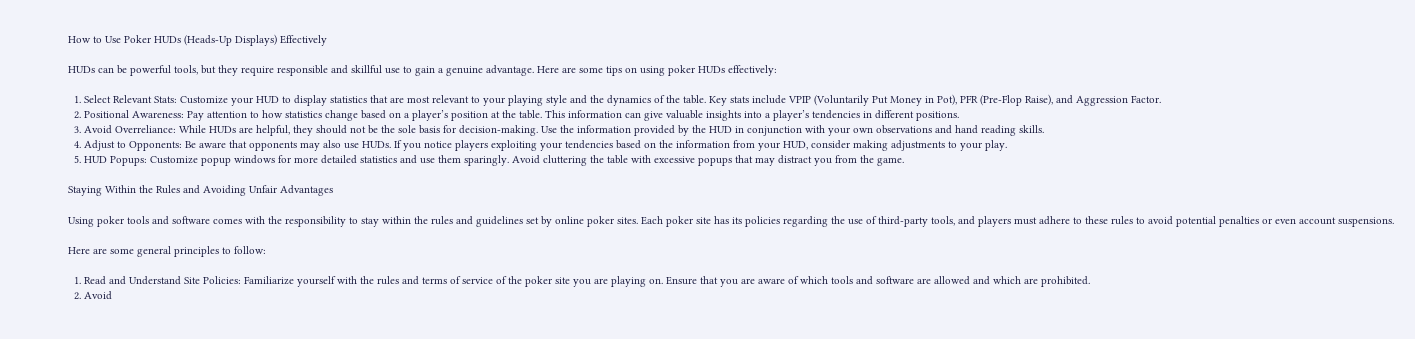How to Use Poker HUDs (Heads-Up Displays) Effectively

HUDs can be powerful tools, but they require responsible and skillful use to gain a genuine advantage. Here are some tips on using poker HUDs effectively:

  1. Select Relevant Stats: Customize your HUD to display statistics that are most relevant to your playing style and the dynamics of the table. Key stats include VPIP (Voluntarily Put Money in Pot), PFR (Pre-Flop Raise), and Aggression Factor.
  2. Positional Awareness: Pay attention to how statistics change based on a player’s position at the table. This information can give valuable insights into a player’s tendencies in different positions.
  3. Avoid Overreliance: While HUDs are helpful, they should not be the sole basis for decision-making. Use the information provided by the HUD in conjunction with your own observations and hand reading skills.
  4. Adjust to Opponents: Be aware that opponents may also use HUDs. If you notice players exploiting your tendencies based on the information from your HUD, consider making adjustments to your play.
  5. HUD Popups: Customize popup windows for more detailed statistics and use them sparingly. Avoid cluttering the table with excessive popups that may distract you from the game.

Staying Within the Rules and Avoiding Unfair Advantages

Using poker tools and software comes with the responsibility to stay within the rules and guidelines set by online poker sites. Each poker site has its policies regarding the use of third-party tools, and players must adhere to these rules to avoid potential penalties or even account suspensions.

Here are some general principles to follow:

  1. Read and Understand Site Policies: Familiarize yourself with the rules and terms of service of the poker site you are playing on. Ensure that you are aware of which tools and software are allowed and which are prohibited.
  2. Avoid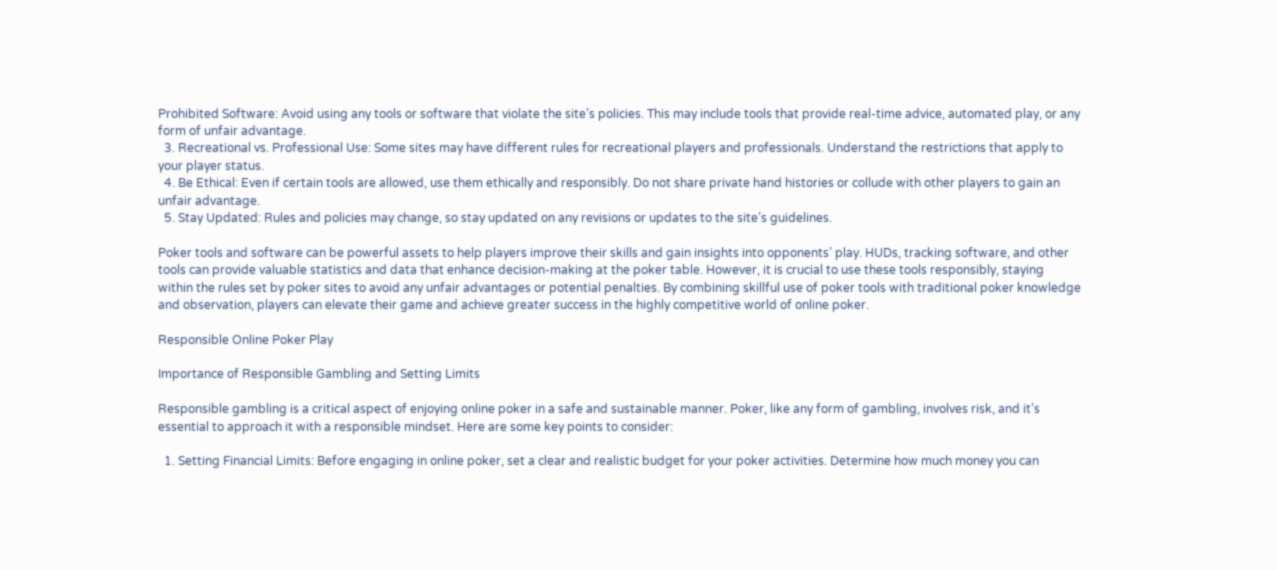Prohibited Software: Avoid using any tools or software that violate the site’s policies. This may include tools that provide real-time advice, automated play, or any form of unfair advantage.
  3. Recreational vs. Professional Use: Some sites may have different rules for recreational players and professionals. Understand the restrictions that apply to your player status.
  4. Be Ethical: Even if certain tools are allowed, use them ethically and responsibly. Do not share private hand histories or collude with other players to gain an unfair advantage.
  5. Stay Updated: Rules and policies may change, so stay updated on any revisions or updates to the site’s guidelines.

Poker tools and software can be powerful assets to help players improve their skills and gain insights into opponents’ play. HUDs, tracking software, and other tools can provide valuable statistics and data that enhance decision-making at the poker table. However, it is crucial to use these tools responsibly, staying within the rules set by poker sites to avoid any unfair advantages or potential penalties. By combining skillful use of poker tools with traditional poker knowledge and observation, players can elevate their game and achieve greater success in the highly competitive world of online poker.

Responsible Online Poker Play

Importance of Responsible Gambling and Setting Limits

Responsible gambling is a critical aspect of enjoying online poker in a safe and sustainable manner. Poker, like any form of gambling, involves risk, and it’s essential to approach it with a responsible mindset. Here are some key points to consider:

  1. Setting Financial Limits: Before engaging in online poker, set a clear and realistic budget for your poker activities. Determine how much money you can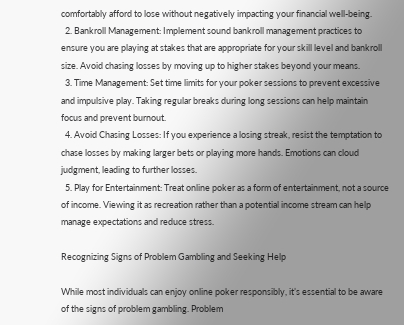comfortably afford to lose without negatively impacting your financial well-being.
  2. Bankroll Management: Implement sound bankroll management practices to ensure you are playing at stakes that are appropriate for your skill level and bankroll size. Avoid chasing losses by moving up to higher stakes beyond your means.
  3. Time Management: Set time limits for your poker sessions to prevent excessive and impulsive play. Taking regular breaks during long sessions can help maintain focus and prevent burnout.
  4. Avoid Chasing Losses: If you experience a losing streak, resist the temptation to chase losses by making larger bets or playing more hands. Emotions can cloud judgment, leading to further losses.
  5. Play for Entertainment: Treat online poker as a form of entertainment, not a source of income. Viewing it as recreation rather than a potential income stream can help manage expectations and reduce stress.

Recognizing Signs of Problem Gambling and Seeking Help

While most individuals can enjoy online poker responsibly, it’s essential to be aware of the signs of problem gambling. Problem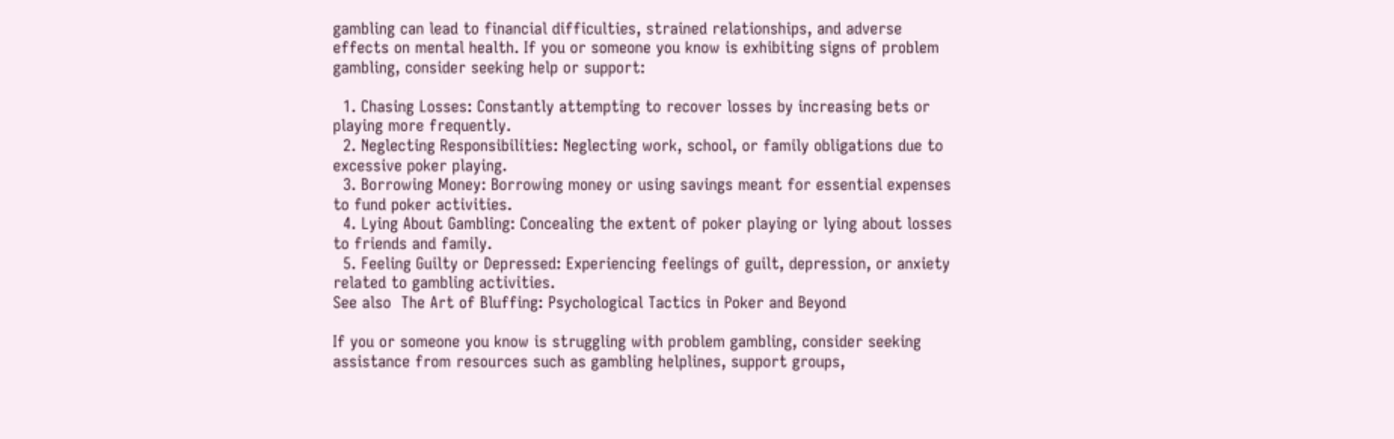gambling can lead to financial difficulties, strained relationships, and adverse effects on mental health. If you or someone you know is exhibiting signs of problem gambling, consider seeking help or support:

  1. Chasing Losses: Constantly attempting to recover losses by increasing bets or playing more frequently.
  2. Neglecting Responsibilities: Neglecting work, school, or family obligations due to excessive poker playing.
  3. Borrowing Money: Borrowing money or using savings meant for essential expenses to fund poker activities.
  4. Lying About Gambling: Concealing the extent of poker playing or lying about losses to friends and family.
  5. Feeling Guilty or Depressed: Experiencing feelings of guilt, depression, or anxiety related to gambling activities.
See also  The Art of Bluffing: Psychological Tactics in Poker and Beyond

If you or someone you know is struggling with problem gambling, consider seeking assistance from resources such as gambling helplines, support groups,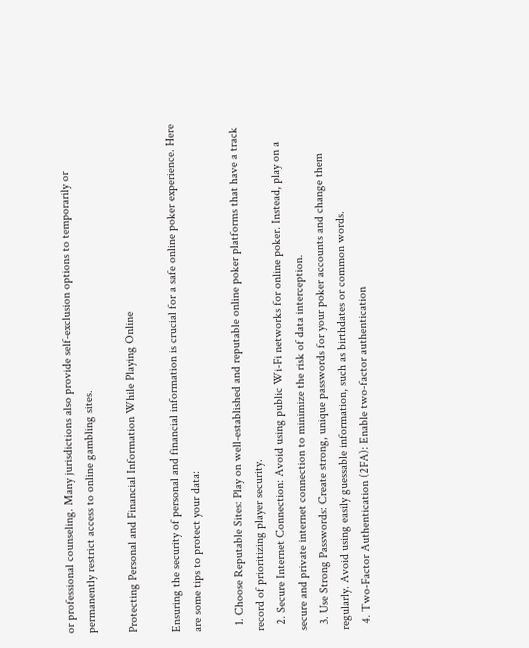or professional counseling. Many jurisdictions also provide self-exclusion options to temporarily or permanently restrict access to online gambling sites.

Protecting Personal and Financial Information While Playing Online

Ensuring the security of personal and financial information is crucial for a safe online poker experience. Here are some tips to protect your data:

  1. Choose Reputable Sites: Play on well-established and reputable online poker platforms that have a track record of prioritizing player security.
  2. Secure Internet Connection: Avoid using public Wi-Fi networks for online poker. Instead, play on a secure and private internet connection to minimize the risk of data interception.
  3. Use Strong Passwords: Create strong, unique passwords for your poker accounts and change them regularly. Avoid using easily guessable information, such as birthdates or common words.
  4. Two-Factor Authentication (2FA): Enable two-factor authentication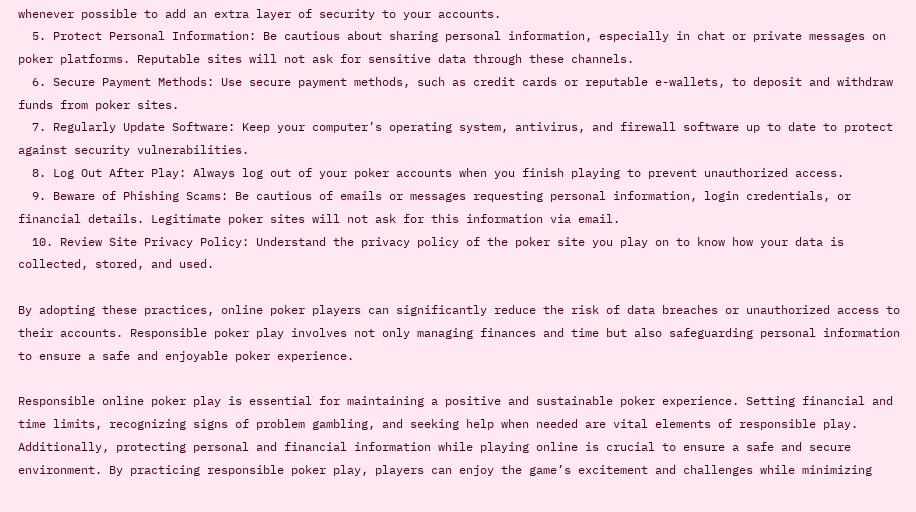whenever possible to add an extra layer of security to your accounts.
  5. Protect Personal Information: Be cautious about sharing personal information, especially in chat or private messages on poker platforms. Reputable sites will not ask for sensitive data through these channels.
  6. Secure Payment Methods: Use secure payment methods, such as credit cards or reputable e-wallets, to deposit and withdraw funds from poker sites.
  7. Regularly Update Software: Keep your computer’s operating system, antivirus, and firewall software up to date to protect against security vulnerabilities.
  8. Log Out After Play: Always log out of your poker accounts when you finish playing to prevent unauthorized access.
  9. Beware of Phishing Scams: Be cautious of emails or messages requesting personal information, login credentials, or financial details. Legitimate poker sites will not ask for this information via email.
  10. Review Site Privacy Policy: Understand the privacy policy of the poker site you play on to know how your data is collected, stored, and used.

By adopting these practices, online poker players can significantly reduce the risk of data breaches or unauthorized access to their accounts. Responsible poker play involves not only managing finances and time but also safeguarding personal information to ensure a safe and enjoyable poker experience.

Responsible online poker play is essential for maintaining a positive and sustainable poker experience. Setting financial and time limits, recognizing signs of problem gambling, and seeking help when needed are vital elements of responsible play. Additionally, protecting personal and financial information while playing online is crucial to ensure a safe and secure environment. By practicing responsible poker play, players can enjoy the game’s excitement and challenges while minimizing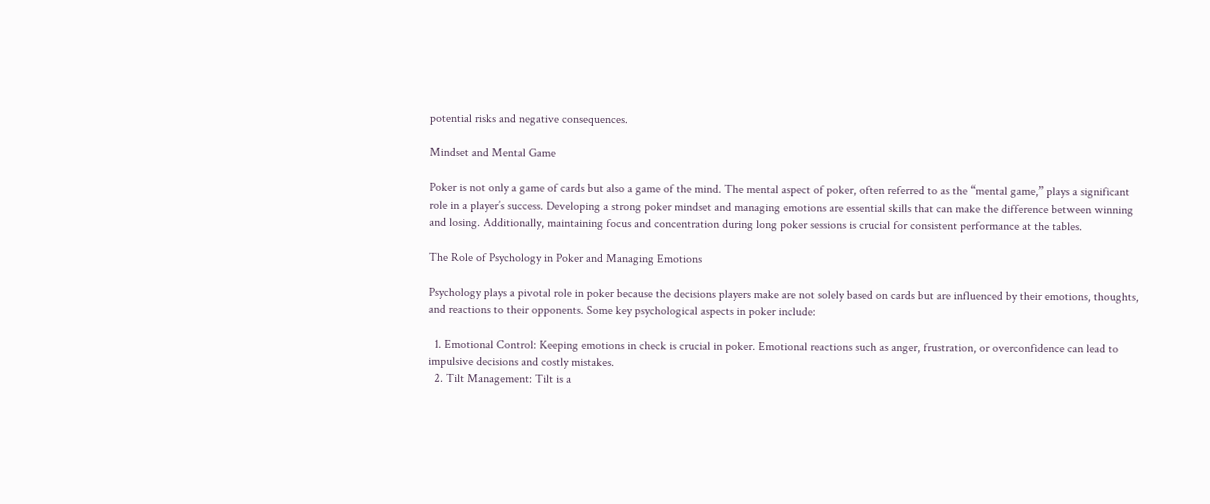potential risks and negative consequences.

Mindset and Mental Game

Poker is not only a game of cards but also a game of the mind. The mental aspect of poker, often referred to as the “mental game,” plays a significant role in a player’s success. Developing a strong poker mindset and managing emotions are essential skills that can make the difference between winning and losing. Additionally, maintaining focus and concentration during long poker sessions is crucial for consistent performance at the tables.

The Role of Psychology in Poker and Managing Emotions

Psychology plays a pivotal role in poker because the decisions players make are not solely based on cards but are influenced by their emotions, thoughts, and reactions to their opponents. Some key psychological aspects in poker include:

  1. Emotional Control: Keeping emotions in check is crucial in poker. Emotional reactions such as anger, frustration, or overconfidence can lead to impulsive decisions and costly mistakes.
  2. Tilt Management: Tilt is a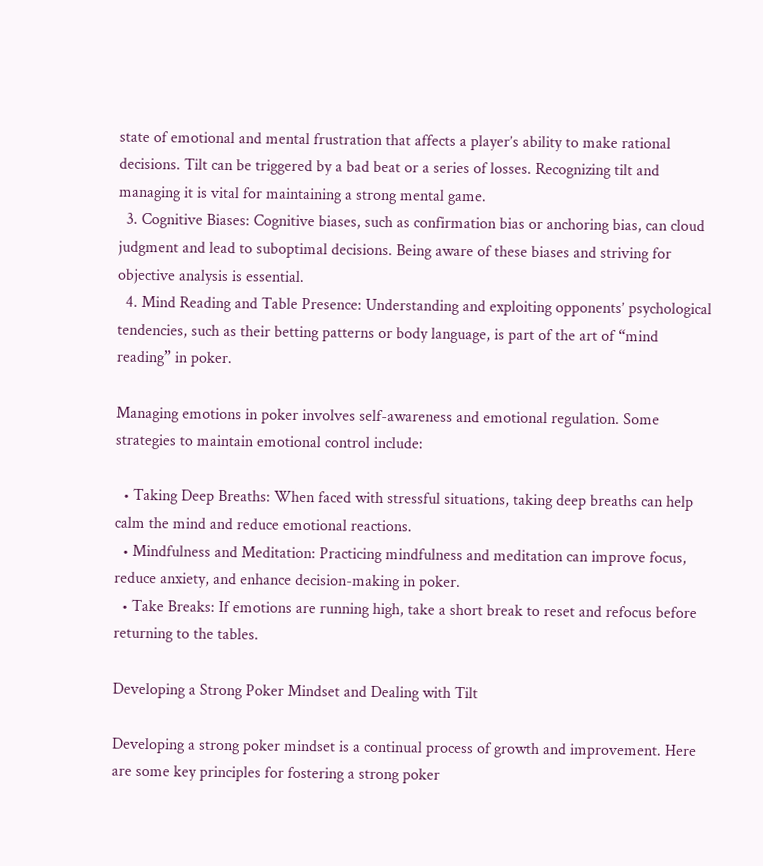state of emotional and mental frustration that affects a player’s ability to make rational decisions. Tilt can be triggered by a bad beat or a series of losses. Recognizing tilt and managing it is vital for maintaining a strong mental game.
  3. Cognitive Biases: Cognitive biases, such as confirmation bias or anchoring bias, can cloud judgment and lead to suboptimal decisions. Being aware of these biases and striving for objective analysis is essential.
  4. Mind Reading and Table Presence: Understanding and exploiting opponents’ psychological tendencies, such as their betting patterns or body language, is part of the art of “mind reading” in poker.

Managing emotions in poker involves self-awareness and emotional regulation. Some strategies to maintain emotional control include:

  • Taking Deep Breaths: When faced with stressful situations, taking deep breaths can help calm the mind and reduce emotional reactions.
  • Mindfulness and Meditation: Practicing mindfulness and meditation can improve focus, reduce anxiety, and enhance decision-making in poker.
  • Take Breaks: If emotions are running high, take a short break to reset and refocus before returning to the tables.

Developing a Strong Poker Mindset and Dealing with Tilt

Developing a strong poker mindset is a continual process of growth and improvement. Here are some key principles for fostering a strong poker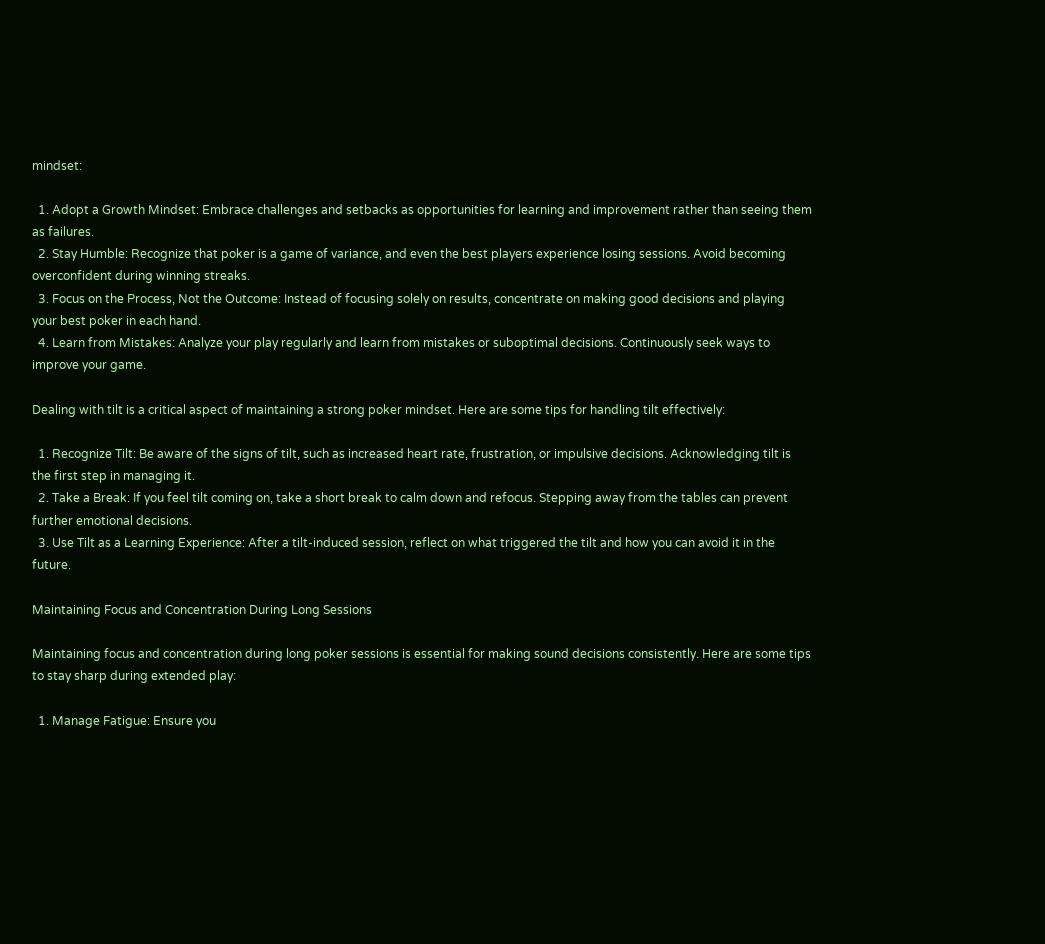mindset:

  1. Adopt a Growth Mindset: Embrace challenges and setbacks as opportunities for learning and improvement rather than seeing them as failures.
  2. Stay Humble: Recognize that poker is a game of variance, and even the best players experience losing sessions. Avoid becoming overconfident during winning streaks.
  3. Focus on the Process, Not the Outcome: Instead of focusing solely on results, concentrate on making good decisions and playing your best poker in each hand.
  4. Learn from Mistakes: Analyze your play regularly and learn from mistakes or suboptimal decisions. Continuously seek ways to improve your game.

Dealing with tilt is a critical aspect of maintaining a strong poker mindset. Here are some tips for handling tilt effectively:

  1. Recognize Tilt: Be aware of the signs of tilt, such as increased heart rate, frustration, or impulsive decisions. Acknowledging tilt is the first step in managing it.
  2. Take a Break: If you feel tilt coming on, take a short break to calm down and refocus. Stepping away from the tables can prevent further emotional decisions.
  3. Use Tilt as a Learning Experience: After a tilt-induced session, reflect on what triggered the tilt and how you can avoid it in the future.

Maintaining Focus and Concentration During Long Sessions

Maintaining focus and concentration during long poker sessions is essential for making sound decisions consistently. Here are some tips to stay sharp during extended play:

  1. Manage Fatigue: Ensure you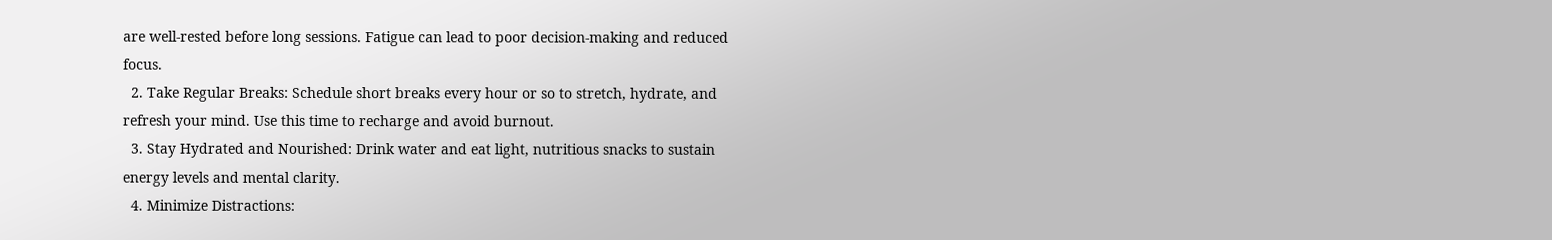are well-rested before long sessions. Fatigue can lead to poor decision-making and reduced focus.
  2. Take Regular Breaks: Schedule short breaks every hour or so to stretch, hydrate, and refresh your mind. Use this time to recharge and avoid burnout.
  3. Stay Hydrated and Nourished: Drink water and eat light, nutritious snacks to sustain energy levels and mental clarity.
  4. Minimize Distractions: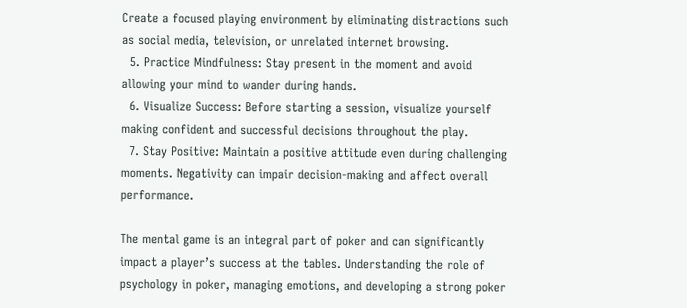Create a focused playing environment by eliminating distractions such as social media, television, or unrelated internet browsing.
  5. Practice Mindfulness: Stay present in the moment and avoid allowing your mind to wander during hands.
  6. Visualize Success: Before starting a session, visualize yourself making confident and successful decisions throughout the play.
  7. Stay Positive: Maintain a positive attitude even during challenging moments. Negativity can impair decision-making and affect overall performance.

The mental game is an integral part of poker and can significantly impact a player’s success at the tables. Understanding the role of psychology in poker, managing emotions, and developing a strong poker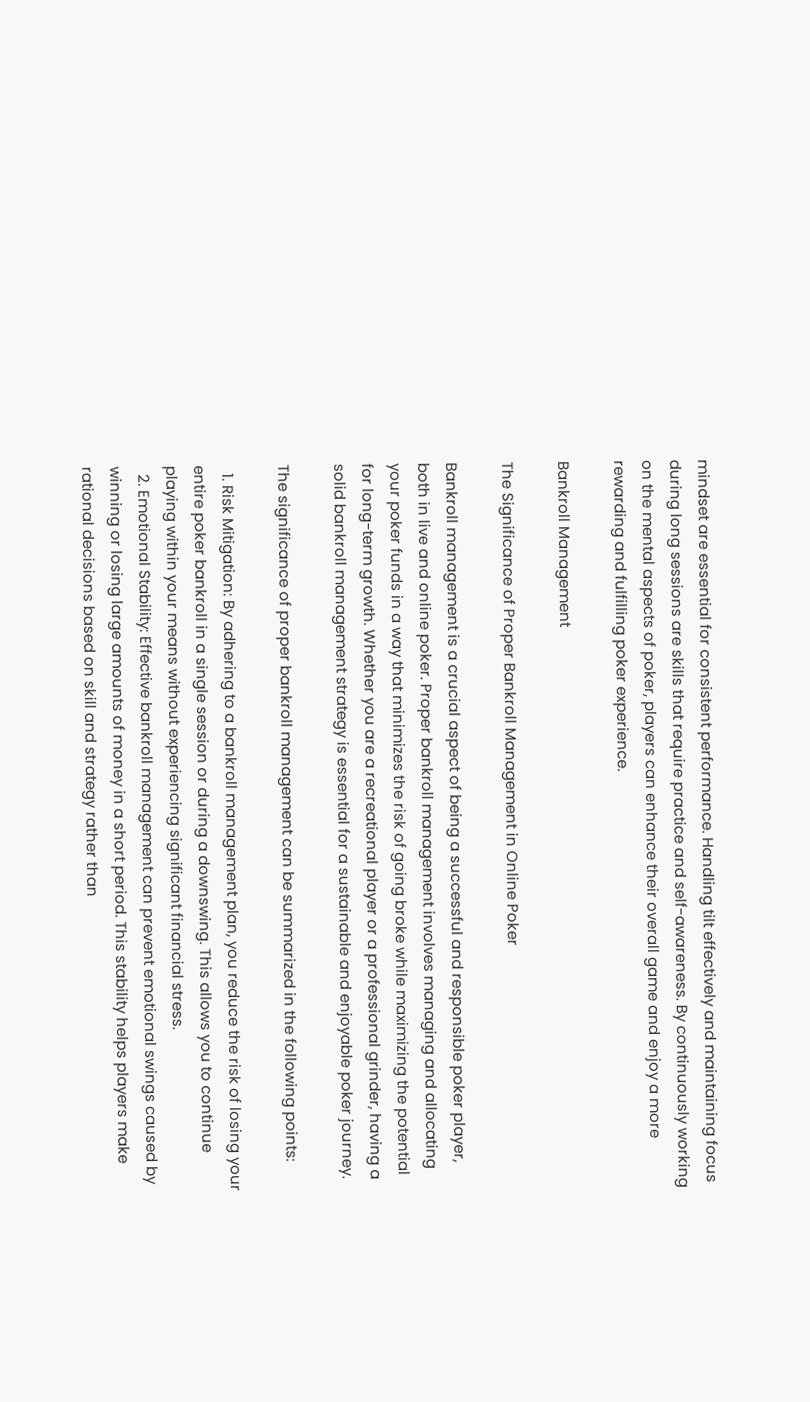mindset are essential for consistent performance. Handling tilt effectively and maintaining focus during long sessions are skills that require practice and self-awareness. By continuously working on the mental aspects of poker, players can enhance their overall game and enjoy a more rewarding and fulfilling poker experience.

Bankroll Management

The Significance of Proper Bankroll Management in Online Poker

Bankroll management is a crucial aspect of being a successful and responsible poker player, both in live and online poker. Proper bankroll management involves managing and allocating your poker funds in a way that minimizes the risk of going broke while maximizing the potential for long-term growth. Whether you are a recreational player or a professional grinder, having a solid bankroll management strategy is essential for a sustainable and enjoyable poker journey.

The significance of proper bankroll management can be summarized in the following points:

  1. Risk Mitigation: By adhering to a bankroll management plan, you reduce the risk of losing your entire poker bankroll in a single session or during a downswing. This allows you to continue playing within your means without experiencing significant financial stress.
  2. Emotional Stability: Effective bankroll management can prevent emotional swings caused by winning or losing large amounts of money in a short period. This stability helps players make rational decisions based on skill and strategy rather than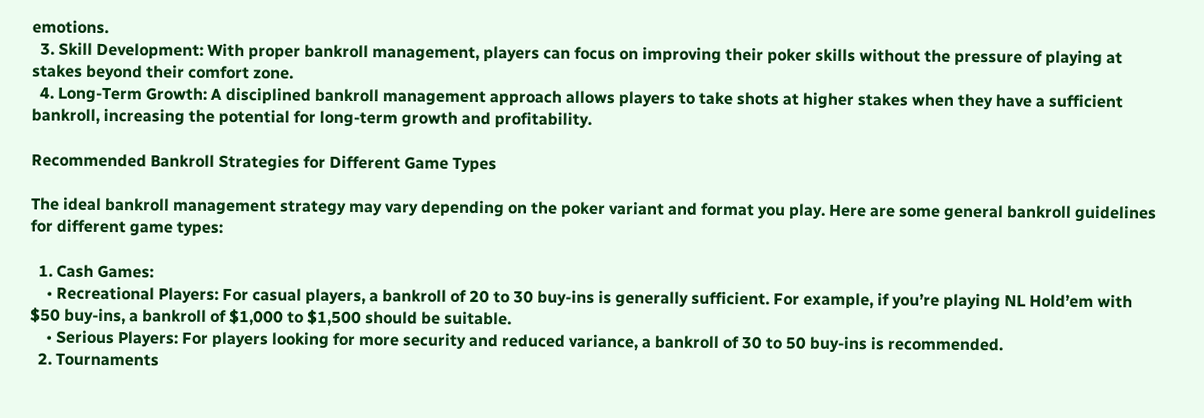emotions.
  3. Skill Development: With proper bankroll management, players can focus on improving their poker skills without the pressure of playing at stakes beyond their comfort zone.
  4. Long-Term Growth: A disciplined bankroll management approach allows players to take shots at higher stakes when they have a sufficient bankroll, increasing the potential for long-term growth and profitability.

Recommended Bankroll Strategies for Different Game Types

The ideal bankroll management strategy may vary depending on the poker variant and format you play. Here are some general bankroll guidelines for different game types:

  1. Cash Games:
    • Recreational Players: For casual players, a bankroll of 20 to 30 buy-ins is generally sufficient. For example, if you’re playing NL Hold’em with $50 buy-ins, a bankroll of $1,000 to $1,500 should be suitable.
    • Serious Players: For players looking for more security and reduced variance, a bankroll of 30 to 50 buy-ins is recommended.
  2. Tournaments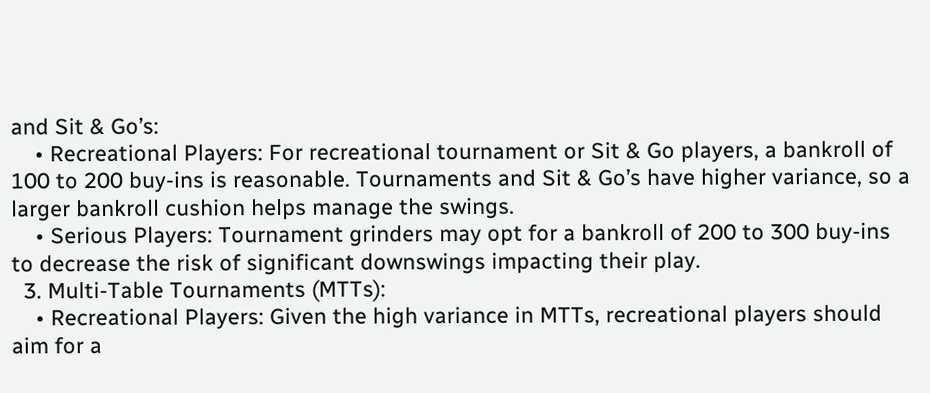and Sit & Go’s:
    • Recreational Players: For recreational tournament or Sit & Go players, a bankroll of 100 to 200 buy-ins is reasonable. Tournaments and Sit & Go’s have higher variance, so a larger bankroll cushion helps manage the swings.
    • Serious Players: Tournament grinders may opt for a bankroll of 200 to 300 buy-ins to decrease the risk of significant downswings impacting their play.
  3. Multi-Table Tournaments (MTTs):
    • Recreational Players: Given the high variance in MTTs, recreational players should aim for a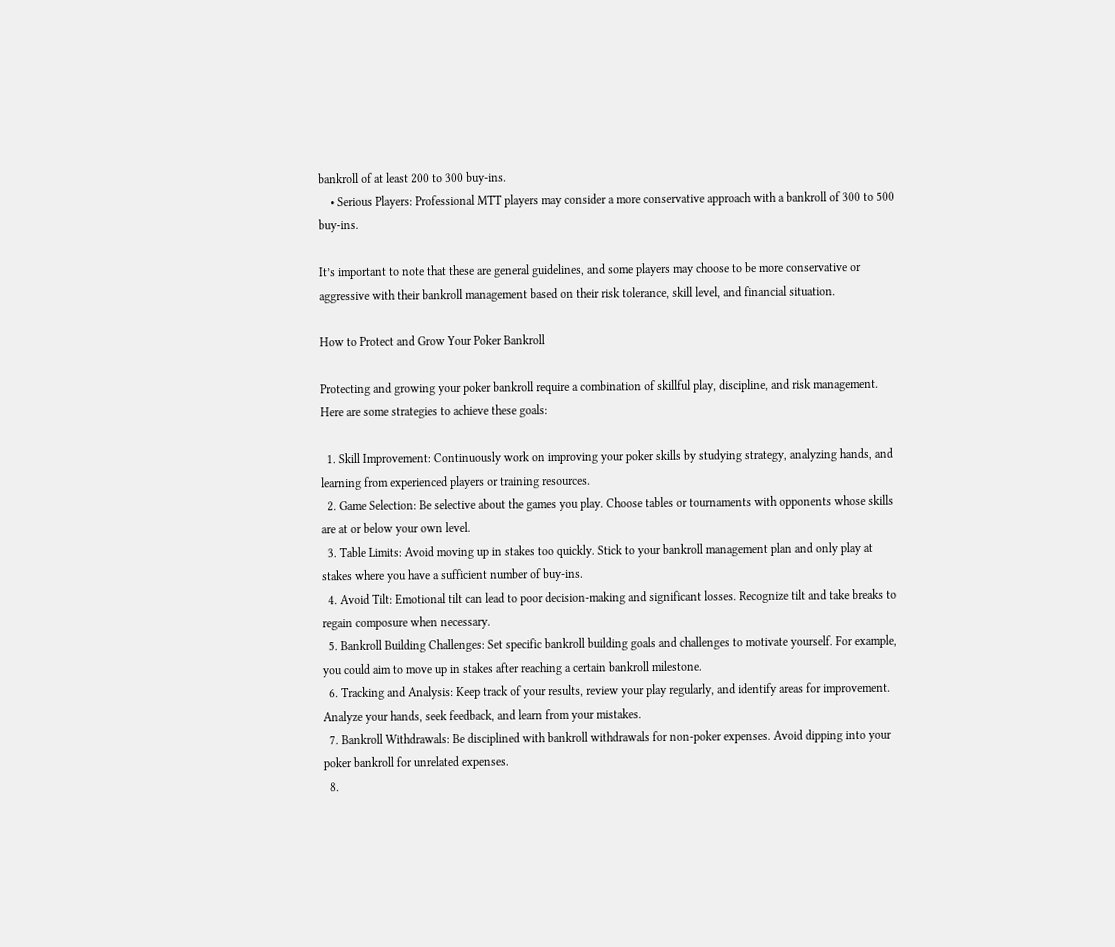bankroll of at least 200 to 300 buy-ins.
    • Serious Players: Professional MTT players may consider a more conservative approach with a bankroll of 300 to 500 buy-ins.

It’s important to note that these are general guidelines, and some players may choose to be more conservative or aggressive with their bankroll management based on their risk tolerance, skill level, and financial situation.

How to Protect and Grow Your Poker Bankroll

Protecting and growing your poker bankroll require a combination of skillful play, discipline, and risk management. Here are some strategies to achieve these goals:

  1. Skill Improvement: Continuously work on improving your poker skills by studying strategy, analyzing hands, and learning from experienced players or training resources.
  2. Game Selection: Be selective about the games you play. Choose tables or tournaments with opponents whose skills are at or below your own level.
  3. Table Limits: Avoid moving up in stakes too quickly. Stick to your bankroll management plan and only play at stakes where you have a sufficient number of buy-ins.
  4. Avoid Tilt: Emotional tilt can lead to poor decision-making and significant losses. Recognize tilt and take breaks to regain composure when necessary.
  5. Bankroll Building Challenges: Set specific bankroll building goals and challenges to motivate yourself. For example, you could aim to move up in stakes after reaching a certain bankroll milestone.
  6. Tracking and Analysis: Keep track of your results, review your play regularly, and identify areas for improvement. Analyze your hands, seek feedback, and learn from your mistakes.
  7. Bankroll Withdrawals: Be disciplined with bankroll withdrawals for non-poker expenses. Avoid dipping into your poker bankroll for unrelated expenses.
  8.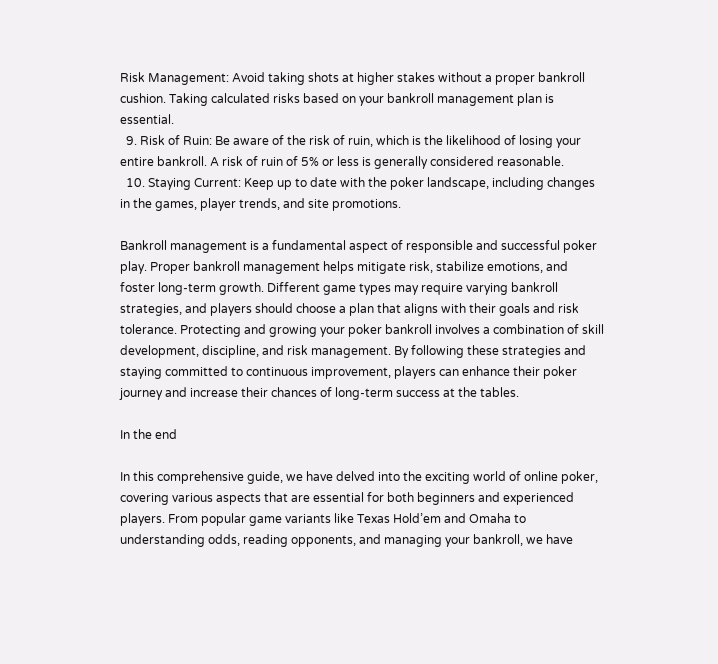Risk Management: Avoid taking shots at higher stakes without a proper bankroll cushion. Taking calculated risks based on your bankroll management plan is essential.
  9. Risk of Ruin: Be aware of the risk of ruin, which is the likelihood of losing your entire bankroll. A risk of ruin of 5% or less is generally considered reasonable.
  10. Staying Current: Keep up to date with the poker landscape, including changes in the games, player trends, and site promotions.

Bankroll management is a fundamental aspect of responsible and successful poker play. Proper bankroll management helps mitigate risk, stabilize emotions, and foster long-term growth. Different game types may require varying bankroll strategies, and players should choose a plan that aligns with their goals and risk tolerance. Protecting and growing your poker bankroll involves a combination of skill development, discipline, and risk management. By following these strategies and staying committed to continuous improvement, players can enhance their poker journey and increase their chances of long-term success at the tables.

In the end

In this comprehensive guide, we have delved into the exciting world of online poker, covering various aspects that are essential for both beginners and experienced players. From popular game variants like Texas Hold’em and Omaha to understanding odds, reading opponents, and managing your bankroll, we have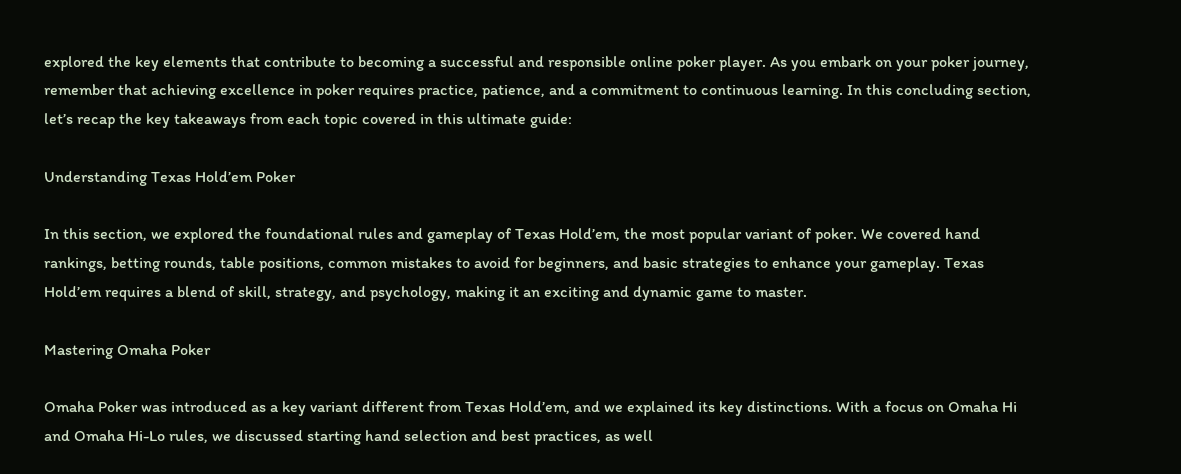explored the key elements that contribute to becoming a successful and responsible online poker player. As you embark on your poker journey, remember that achieving excellence in poker requires practice, patience, and a commitment to continuous learning. In this concluding section, let’s recap the key takeaways from each topic covered in this ultimate guide:

Understanding Texas Hold’em Poker

In this section, we explored the foundational rules and gameplay of Texas Hold’em, the most popular variant of poker. We covered hand rankings, betting rounds, table positions, common mistakes to avoid for beginners, and basic strategies to enhance your gameplay. Texas Hold’em requires a blend of skill, strategy, and psychology, making it an exciting and dynamic game to master.

Mastering Omaha Poker

Omaha Poker was introduced as a key variant different from Texas Hold’em, and we explained its key distinctions. With a focus on Omaha Hi and Omaha Hi-Lo rules, we discussed starting hand selection and best practices, as well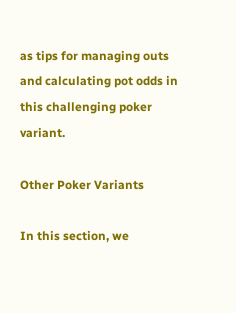as tips for managing outs and calculating pot odds in this challenging poker variant.

Other Poker Variants

In this section, we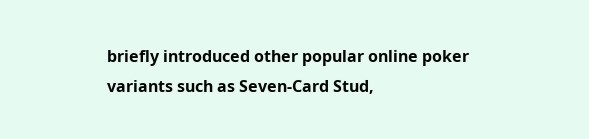briefly introduced other popular online poker variants such as Seven-Card Stud,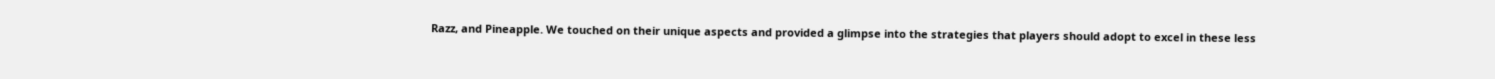Razz, and Pineapple. We touched on their unique aspects and provided a glimpse into the strategies that players should adopt to excel in these less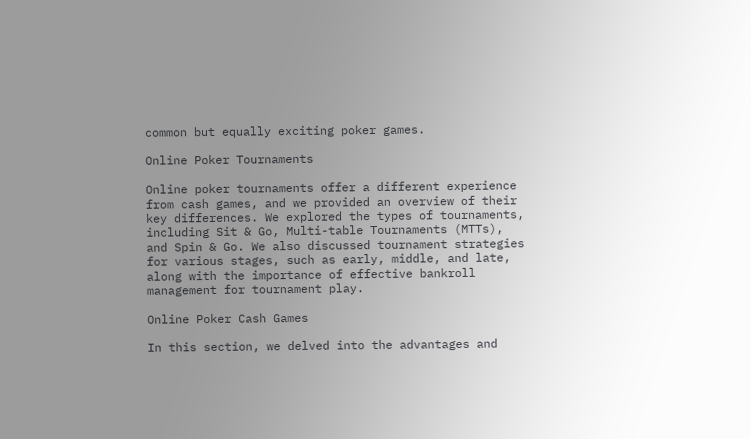common but equally exciting poker games.

Online Poker Tournaments

Online poker tournaments offer a different experience from cash games, and we provided an overview of their key differences. We explored the types of tournaments, including Sit & Go, Multi-table Tournaments (MTTs), and Spin & Go. We also discussed tournament strategies for various stages, such as early, middle, and late, along with the importance of effective bankroll management for tournament play.

Online Poker Cash Games

In this section, we delved into the advantages and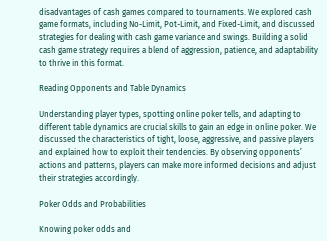disadvantages of cash games compared to tournaments. We explored cash game formats, including No-Limit, Pot-Limit, and Fixed-Limit, and discussed strategies for dealing with cash game variance and swings. Building a solid cash game strategy requires a blend of aggression, patience, and adaptability to thrive in this format.

Reading Opponents and Table Dynamics

Understanding player types, spotting online poker tells, and adapting to different table dynamics are crucial skills to gain an edge in online poker. We discussed the characteristics of tight, loose, aggressive, and passive players and explained how to exploit their tendencies. By observing opponents’ actions and patterns, players can make more informed decisions and adjust their strategies accordingly.

Poker Odds and Probabilities

Knowing poker odds and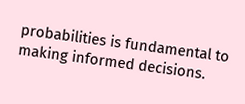probabilities is fundamental to making informed decisions.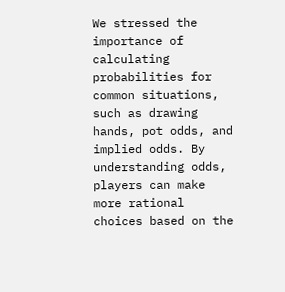We stressed the importance of calculating probabilities for common situations, such as drawing hands, pot odds, and implied odds. By understanding odds, players can make more rational choices based on the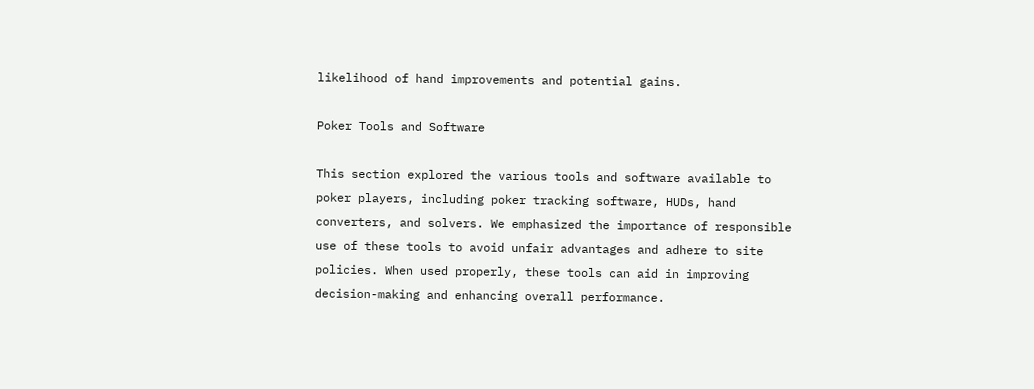likelihood of hand improvements and potential gains.

Poker Tools and Software

This section explored the various tools and software available to poker players, including poker tracking software, HUDs, hand converters, and solvers. We emphasized the importance of responsible use of these tools to avoid unfair advantages and adhere to site policies. When used properly, these tools can aid in improving decision-making and enhancing overall performance.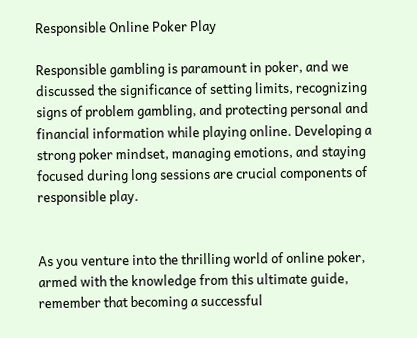Responsible Online Poker Play

Responsible gambling is paramount in poker, and we discussed the significance of setting limits, recognizing signs of problem gambling, and protecting personal and financial information while playing online. Developing a strong poker mindset, managing emotions, and staying focused during long sessions are crucial components of responsible play.


As you venture into the thrilling world of online poker, armed with the knowledge from this ultimate guide, remember that becoming a successful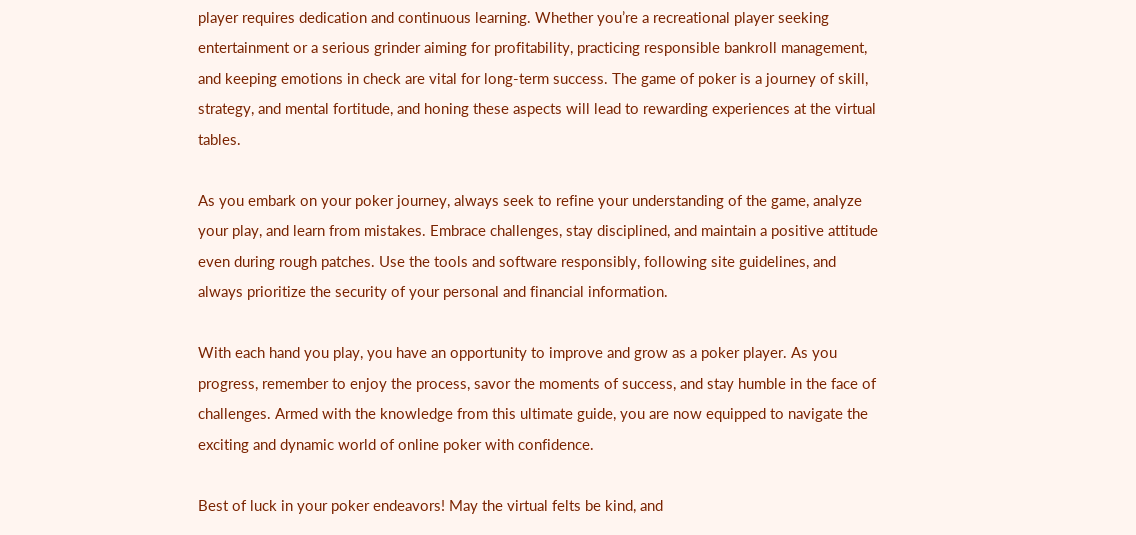player requires dedication and continuous learning. Whether you’re a recreational player seeking entertainment or a serious grinder aiming for profitability, practicing responsible bankroll management, and keeping emotions in check are vital for long-term success. The game of poker is a journey of skill, strategy, and mental fortitude, and honing these aspects will lead to rewarding experiences at the virtual tables.

As you embark on your poker journey, always seek to refine your understanding of the game, analyze your play, and learn from mistakes. Embrace challenges, stay disciplined, and maintain a positive attitude even during rough patches. Use the tools and software responsibly, following site guidelines, and always prioritize the security of your personal and financial information.

With each hand you play, you have an opportunity to improve and grow as a poker player. As you progress, remember to enjoy the process, savor the moments of success, and stay humble in the face of challenges. Armed with the knowledge from this ultimate guide, you are now equipped to navigate the exciting and dynamic world of online poker with confidence.

Best of luck in your poker endeavors! May the virtual felts be kind, and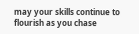may your skills continue to flourish as you chase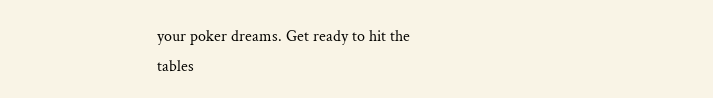your poker dreams. Get ready to hit the tables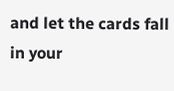and let the cards fall in your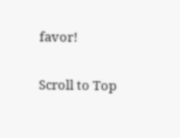favor!

Scroll to Top